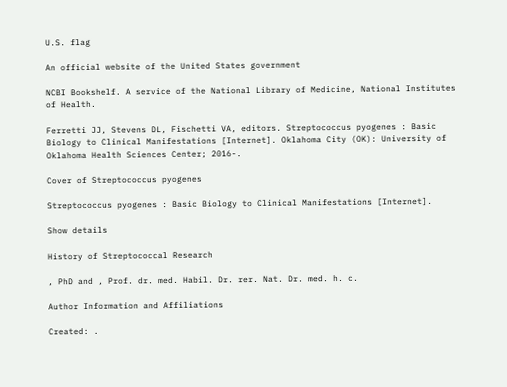U.S. flag

An official website of the United States government

NCBI Bookshelf. A service of the National Library of Medicine, National Institutes of Health.

Ferretti JJ, Stevens DL, Fischetti VA, editors. Streptococcus pyogenes : Basic Biology to Clinical Manifestations [Internet]. Oklahoma City (OK): University of Oklahoma Health Sciences Center; 2016-.

Cover of Streptococcus pyogenes

Streptococcus pyogenes : Basic Biology to Clinical Manifestations [Internet].

Show details

History of Streptococcal Research

, PhD and , Prof. dr. med. Habil. Dr. rer. Nat. Dr. med. h. c.

Author Information and Affiliations

Created: .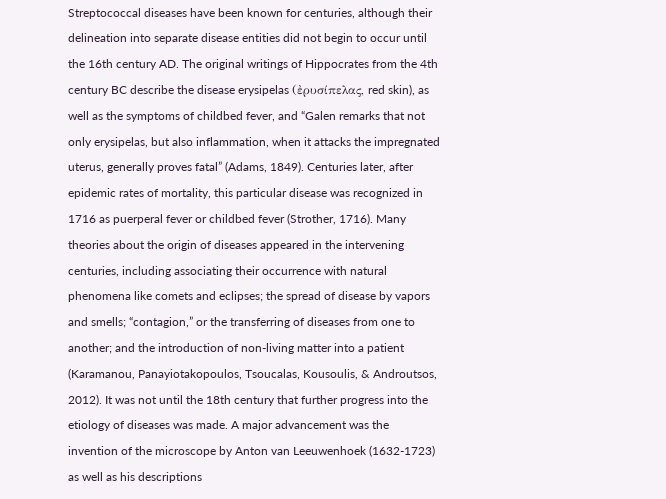Streptococcal diseases have been known for centuries, although their delineation into separate disease entities did not begin to occur until the 16th century AD. The original writings of Hippocrates from the 4th century BC describe the disease erysipelas (ἐρυσίπελας, red skin), as well as the symptoms of childbed fever, and “Galen remarks that not only erysipelas, but also inflammation, when it attacks the impregnated uterus, generally proves fatal” (Adams, 1849). Centuries later, after epidemic rates of mortality, this particular disease was recognized in 1716 as puerperal fever or childbed fever (Strother, 1716). Many theories about the origin of diseases appeared in the intervening centuries, including associating their occurrence with natural phenomena like comets and eclipses; the spread of disease by vapors and smells; “contagion,” or the transferring of diseases from one to another; and the introduction of non-living matter into a patient (Karamanou, Panayiotakopoulos, Tsoucalas, Kousoulis, & Androutsos, 2012). It was not until the 18th century that further progress into the etiology of diseases was made. A major advancement was the invention of the microscope by Anton van Leeuwenhoek (1632-1723) as well as his descriptions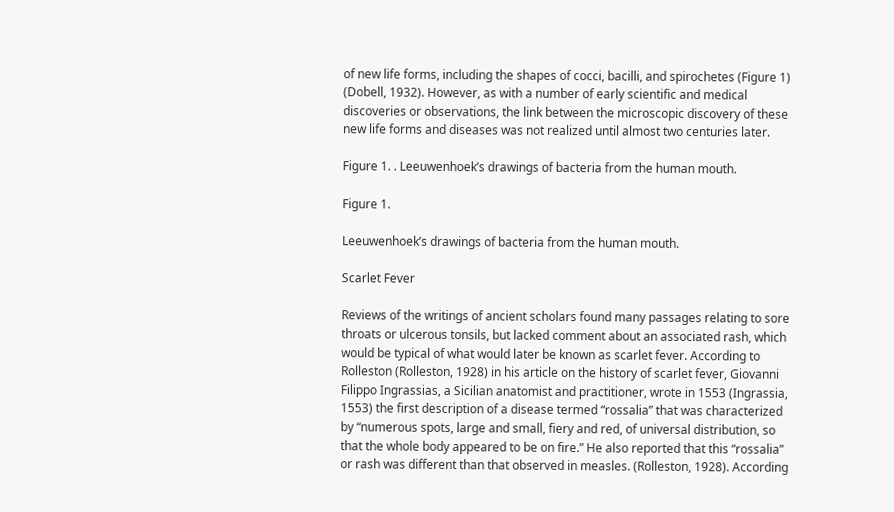of new life forms, including the shapes of cocci, bacilli, and spirochetes (Figure 1) (Dobell, 1932). However, as with a number of early scientific and medical discoveries or observations, the link between the microscopic discovery of these new life forms and diseases was not realized until almost two centuries later.

Figure 1. . Leeuwenhoek’s drawings of bacteria from the human mouth.

Figure 1.

Leeuwenhoek’s drawings of bacteria from the human mouth.

Scarlet Fever

Reviews of the writings of ancient scholars found many passages relating to sore throats or ulcerous tonsils, but lacked comment about an associated rash, which would be typical of what would later be known as scarlet fever. According to Rolleston (Rolleston, 1928) in his article on the history of scarlet fever, Giovanni Filippo Ingrassias, a Sicilian anatomist and practitioner, wrote in 1553 (Ingrassia, 1553) the first description of a disease termed “rossalia” that was characterized by “numerous spots, large and small, fiery and red, of universal distribution, so that the whole body appeared to be on fire.” He also reported that this “rossalia” or rash was different than that observed in measles. (Rolleston, 1928). According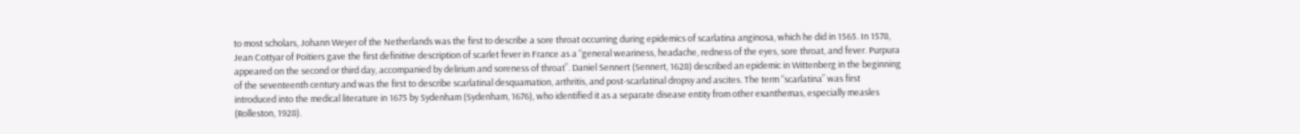to most scholars, Johann Weyer of the Netherlands was the first to describe a sore throat occurring during epidemics of scarlatina anginosa, which he did in 1565. In 1578, Jean Cottyar of Poitiers gave the first definitive description of scarlet fever in France as a “general weariness, headache, redness of the eyes, sore throat, and fever. Purpura appeared on the second or third day, accompanied by delirium and soreness of throat”. Daniel Sennert (Sennert, 1628) described an epidemic in Wittenberg in the beginning of the seventeenth century and was the first to describe scarlatinal desquamation, arthritis, and post-scarlatinal dropsy and ascites. The term “scarlatina” was first introduced into the medical literature in 1675 by Sydenham (Sydenham, 1676), who identified it as a separate disease entity from other exanthemas, especially measles (Rolleston, 1928).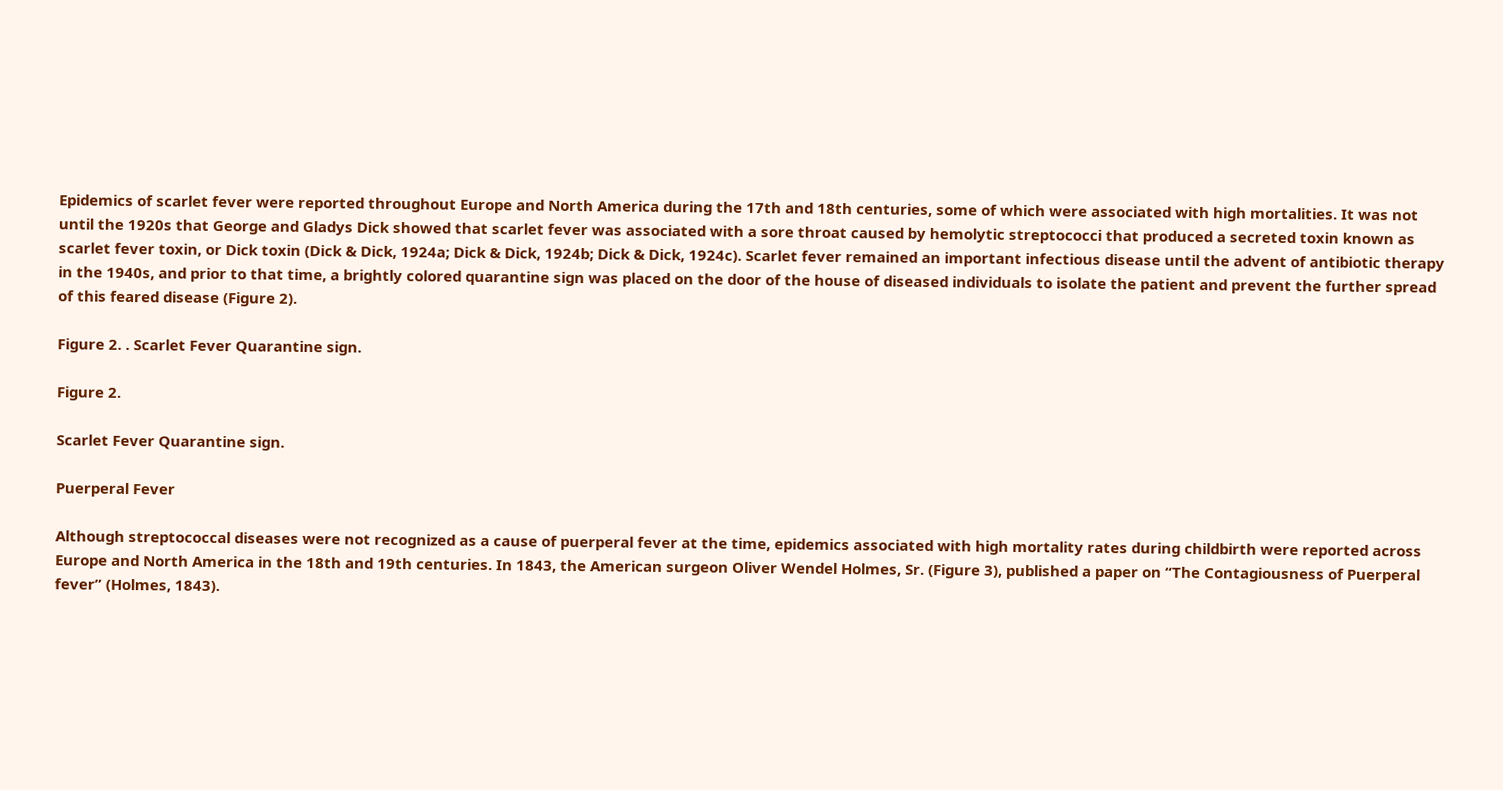Epidemics of scarlet fever were reported throughout Europe and North America during the 17th and 18th centuries, some of which were associated with high mortalities. It was not until the 1920s that George and Gladys Dick showed that scarlet fever was associated with a sore throat caused by hemolytic streptococci that produced a secreted toxin known as scarlet fever toxin, or Dick toxin (Dick & Dick, 1924a; Dick & Dick, 1924b; Dick & Dick, 1924c). Scarlet fever remained an important infectious disease until the advent of antibiotic therapy in the 1940s, and prior to that time, a brightly colored quarantine sign was placed on the door of the house of diseased individuals to isolate the patient and prevent the further spread of this feared disease (Figure 2).

Figure 2. . Scarlet Fever Quarantine sign.

Figure 2.

Scarlet Fever Quarantine sign.

Puerperal Fever

Although streptococcal diseases were not recognized as a cause of puerperal fever at the time, epidemics associated with high mortality rates during childbirth were reported across Europe and North America in the 18th and 19th centuries. In 1843, the American surgeon Oliver Wendel Holmes, Sr. (Figure 3), published a paper on “The Contagiousness of Puerperal fever” (Holmes, 1843).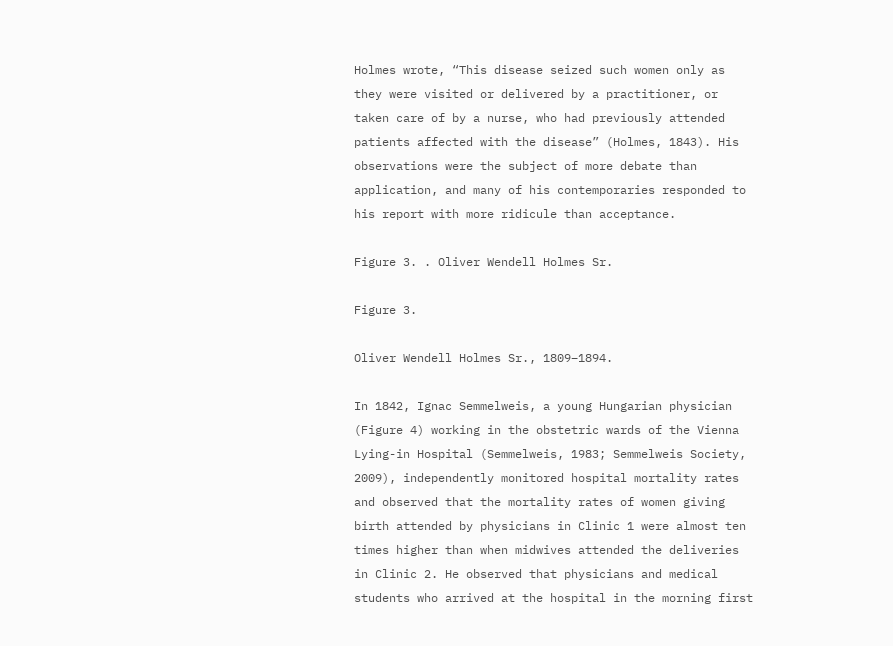Holmes wrote, “This disease seized such women only as they were visited or delivered by a practitioner, or taken care of by a nurse, who had previously attended patients affected with the disease” (Holmes, 1843). His observations were the subject of more debate than application, and many of his contemporaries responded to his report with more ridicule than acceptance.

Figure 3. . Oliver Wendell Holmes Sr.

Figure 3.

Oliver Wendell Holmes Sr., 1809–1894.

In 1842, Ignac Semmelweis, a young Hungarian physician (Figure 4) working in the obstetric wards of the Vienna Lying-in Hospital (Semmelweis, 1983; Semmelweis Society, 2009), independently monitored hospital mortality rates and observed that the mortality rates of women giving birth attended by physicians in Clinic 1 were almost ten times higher than when midwives attended the deliveries in Clinic 2. He observed that physicians and medical students who arrived at the hospital in the morning first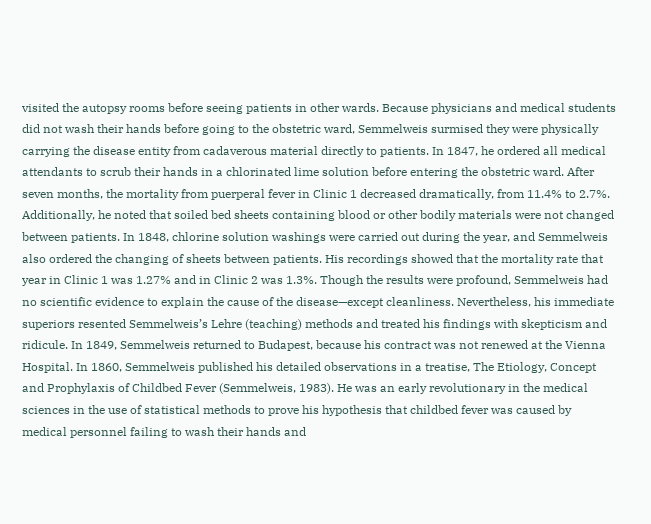visited the autopsy rooms before seeing patients in other wards. Because physicians and medical students did not wash their hands before going to the obstetric ward, Semmelweis surmised they were physically carrying the disease entity from cadaverous material directly to patients. In 1847, he ordered all medical attendants to scrub their hands in a chlorinated lime solution before entering the obstetric ward. After seven months, the mortality from puerperal fever in Clinic 1 decreased dramatically, from 11.4% to 2.7%. Additionally, he noted that soiled bed sheets containing blood or other bodily materials were not changed between patients. In 1848, chlorine solution washings were carried out during the year, and Semmelweis also ordered the changing of sheets between patients. His recordings showed that the mortality rate that year in Clinic 1 was 1.27% and in Clinic 2 was 1.3%. Though the results were profound, Semmelweis had no scientific evidence to explain the cause of the disease—except cleanliness. Nevertheless, his immediate superiors resented Semmelweis’s Lehre (teaching) methods and treated his findings with skepticism and ridicule. In 1849, Semmelweis returned to Budapest, because his contract was not renewed at the Vienna Hospital. In 1860, Semmelweis published his detailed observations in a treatise, The Etiology, Concept and Prophylaxis of Childbed Fever (Semmelweis, 1983). He was an early revolutionary in the medical sciences in the use of statistical methods to prove his hypothesis that childbed fever was caused by medical personnel failing to wash their hands and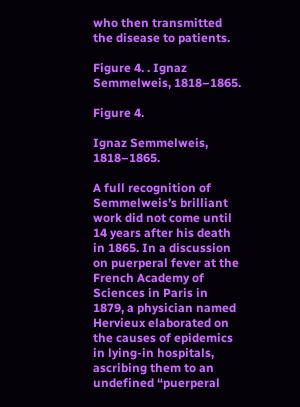who then transmitted the disease to patients.

Figure 4. . Ignaz Semmelweis, 1818–1865.

Figure 4.

Ignaz Semmelweis, 1818–1865.

A full recognition of Semmelweis’s brilliant work did not come until 14 years after his death in 1865. In a discussion on puerperal fever at the French Academy of Sciences in Paris in 1879, a physician named Hervieux elaborated on the causes of epidemics in lying-in hospitals, ascribing them to an undefined “puerperal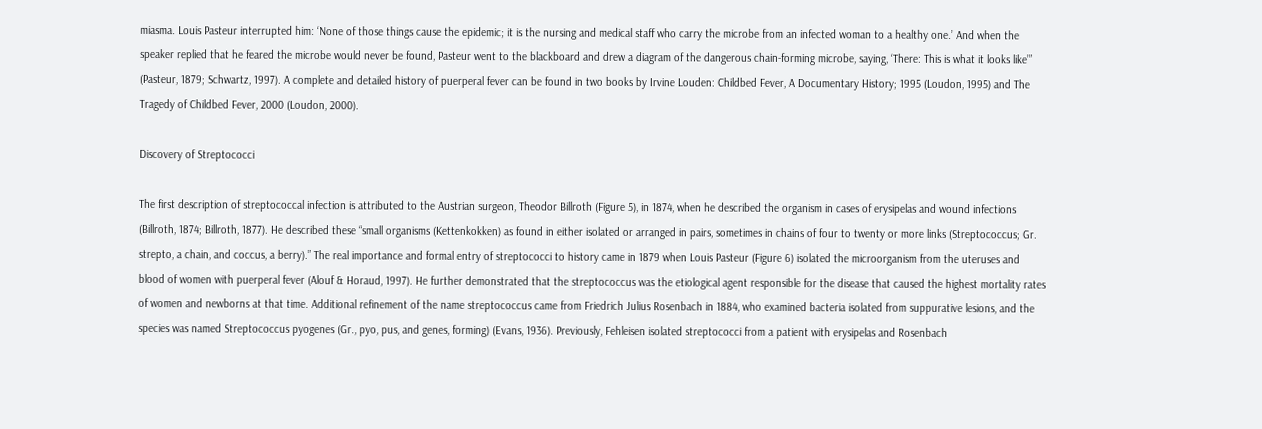miasma. Louis Pasteur interrupted him: ‘None of those things cause the epidemic; it is the nursing and medical staff who carry the microbe from an infected woman to a healthy one.’ And when the speaker replied that he feared the microbe would never be found, Pasteur went to the blackboard and drew a diagram of the dangerous chain-forming microbe, saying, ‘There: This is what it looks like’” (Pasteur, 1879; Schwartz, 1997). A complete and detailed history of puerperal fever can be found in two books by Irvine Louden: Childbed Fever, A Documentary History; 1995 (Loudon, 1995) and The Tragedy of Childbed Fever, 2000 (Loudon, 2000).

Discovery of Streptococci

The first description of streptococcal infection is attributed to the Austrian surgeon, Theodor Billroth (Figure 5), in 1874, when he described the organism in cases of erysipelas and wound infections (Billroth, 1874; Billroth, 1877). He described these “small organisms (Kettenkokken) as found in either isolated or arranged in pairs, sometimes in chains of four to twenty or more links (Streptococcus; Gr. strepto, a chain, and coccus, a berry).” The real importance and formal entry of streptococci to history came in 1879 when Louis Pasteur (Figure 6) isolated the microorganism from the uteruses and blood of women with puerperal fever (Alouf & Horaud, 1997). He further demonstrated that the streptococcus was the etiological agent responsible for the disease that caused the highest mortality rates of women and newborns at that time. Additional refinement of the name streptococcus came from Friedrich Julius Rosenbach in 1884, who examined bacteria isolated from suppurative lesions, and the species was named Streptococcus pyogenes (Gr., pyo, pus, and genes, forming) (Evans, 1936). Previously, Fehleisen isolated streptococci from a patient with erysipelas and Rosenbach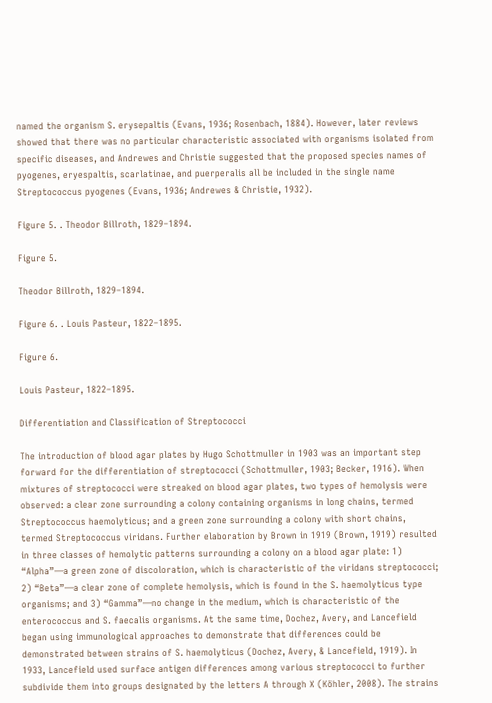named the organism S. erysepaltis (Evans, 1936; Rosenbach, 1884). However, later reviews showed that there was no particular characteristic associated with organisms isolated from specific diseases, and Andrewes and Christie suggested that the proposed species names of pyogenes, eryespaltis, scarlatinae, and puerperalis all be included in the single name Streptococcus pyogenes (Evans, 1936; Andrewes & Christie, 1932).

Figure 5. . Theodor Billroth, 1829–1894.

Figure 5.

Theodor Billroth, 1829–1894.

Figure 6. . Louis Pasteur, 1822–1895.

Figure 6.

Louis Pasteur, 1822–1895.

Differentiation and Classification of Streptococci

The introduction of blood agar plates by Hugo Schottmuller in 1903 was an important step forward for the differentiation of streptococci (Schottmuller, 1903; Becker, 1916). When mixtures of streptococci were streaked on blood agar plates, two types of hemolysis were observed: a clear zone surrounding a colony containing organisms in long chains, termed Streptococcus haemolyticus; and a green zone surrounding a colony with short chains, termed Streptococcus viridans. Further elaboration by Brown in 1919 (Brown, 1919) resulted in three classes of hemolytic patterns surrounding a colony on a blood agar plate: 1) “Alpha”—a green zone of discoloration, which is characteristic of the viridans streptococci; 2) “Beta”—a clear zone of complete hemolysis, which is found in the S. haemolyticus type organisms; and 3) “Gamma”—no change in the medium, which is characteristic of the enterococcus and S. faecalis organisms. At the same time, Dochez, Avery, and Lancefield began using immunological approaches to demonstrate that differences could be demonstrated between strains of S. haemolyticus (Dochez, Avery, & Lancefield, 1919). In 1933, Lancefield used surface antigen differences among various streptococci to further subdivide them into groups designated by the letters A through X (Köhler, 2008). The strains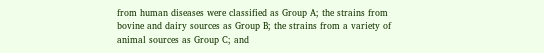from human diseases were classified as Group A; the strains from bovine and dairy sources as Group B; the strains from a variety of animal sources as Group C; and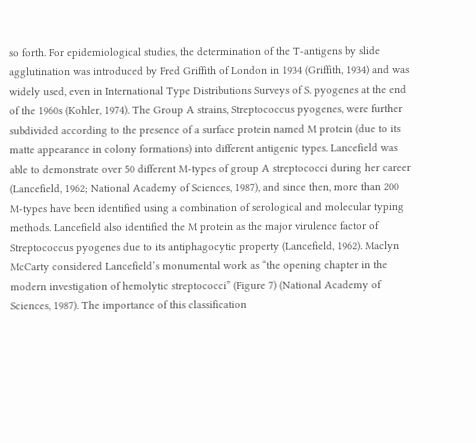so forth. For epidemiological studies, the determination of the T-antigens by slide agglutination was introduced by Fred Griffith of London in 1934 (Griffith, 1934) and was widely used, even in International Type Distributions Surveys of S. pyogenes at the end of the 1960s (Kohler, 1974). The Group A strains, Streptococcus pyogenes, were further subdivided according to the presence of a surface protein named M protein (due to its matte appearance in colony formations) into different antigenic types. Lancefield was able to demonstrate over 50 different M-types of group A streptococci during her career (Lancefield, 1962; National Academy of Sciences, 1987), and since then, more than 200 M-types have been identified using a combination of serological and molecular typing methods. Lancefield also identified the M protein as the major virulence factor of Streptococcus pyogenes due to its antiphagocytic property (Lancefield, 1962). Maclyn McCarty considered Lancefield’s monumental work as “the opening chapter in the modern investigation of hemolytic streptococci” (Figure 7) (National Academy of Sciences, 1987). The importance of this classification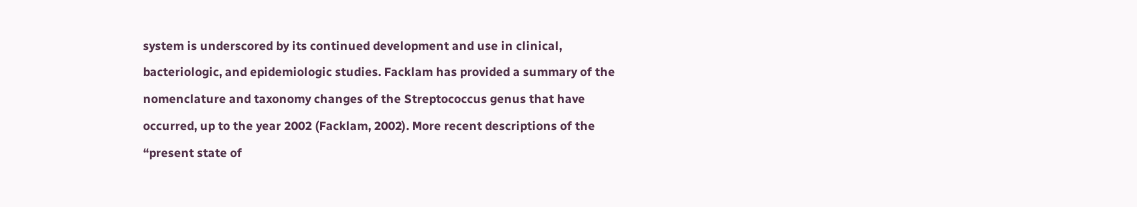system is underscored by its continued development and use in clinical, bacteriologic, and epidemiologic studies. Facklam has provided a summary of the nomenclature and taxonomy changes of the Streptococcus genus that have occurred, up to the year 2002 (Facklam, 2002). More recent descriptions of the “present state of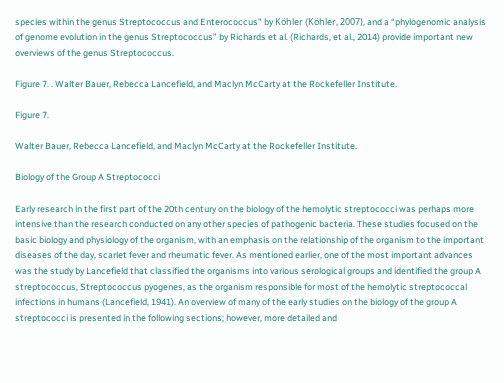species within the genus Streptococcus and Enterococcus” by Köhler (Köhler, 2007), and a “phylogenomic analysis of genome evolution in the genus Streptococcus” by Richards et al. (Richards, et al., 2014) provide important new overviews of the genus Streptococcus.

Figure 7. . Walter Bauer, Rebecca Lancefield, and Maclyn McCarty at the Rockefeller Institute.

Figure 7.

Walter Bauer, Rebecca Lancefield, and Maclyn McCarty at the Rockefeller Institute.

Biology of the Group A Streptococci

Early research in the first part of the 20th century on the biology of the hemolytic streptococci was perhaps more intensive than the research conducted on any other species of pathogenic bacteria. These studies focused on the basic biology and physiology of the organism, with an emphasis on the relationship of the organism to the important diseases of the day, scarlet fever and rheumatic fever. As mentioned earlier, one of the most important advances was the study by Lancefield that classified the organisms into various serological groups and identified the group A streptococcus, Streptococcus pyogenes, as the organism responsible for most of the hemolytic streptococcal infections in humans (Lancefield, 1941). An overview of many of the early studies on the biology of the group A streptococci is presented in the following sections; however, more detailed and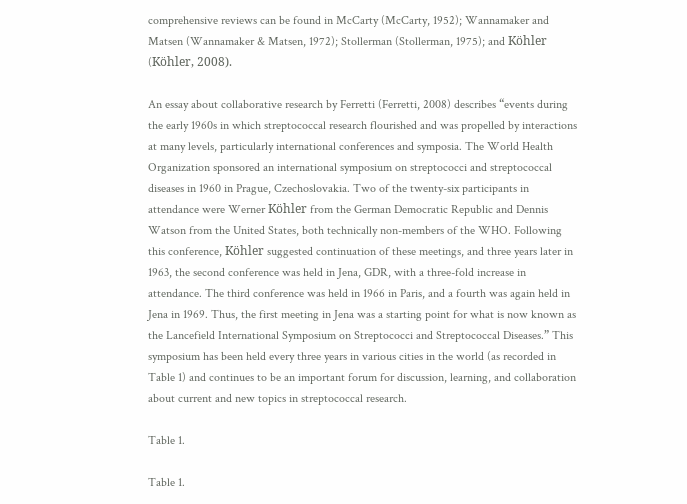comprehensive reviews can be found in McCarty (McCarty, 1952); Wannamaker and Matsen (Wannamaker & Matsen, 1972); Stollerman (Stollerman, 1975); and Köhler (Köhler, 2008).

An essay about collaborative research by Ferretti (Ferretti, 2008) describes “events during the early 1960s in which streptococcal research flourished and was propelled by interactions at many levels, particularly international conferences and symposia. The World Health Organization sponsored an international symposium on streptococci and streptococcal diseases in 1960 in Prague, Czechoslovakia. Two of the twenty-six participants in attendance were Werner Köhler from the German Democratic Republic and Dennis Watson from the United States, both technically non-members of the WHO. Following this conference, Köhler suggested continuation of these meetings, and three years later in 1963, the second conference was held in Jena, GDR, with a three-fold increase in attendance. The third conference was held in 1966 in Paris, and a fourth was again held in Jena in 1969. Thus, the first meeting in Jena was a starting point for what is now known as the Lancefield International Symposium on Streptococci and Streptococcal Diseases.” This symposium has been held every three years in various cities in the world (as recorded in Table 1) and continues to be an important forum for discussion, learning, and collaboration about current and new topics in streptococcal research.

Table 1.

Table 1.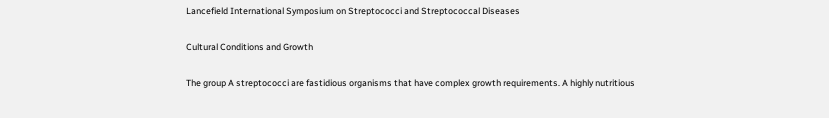Lancefield International Symposium on Streptococci and Streptococcal Diseases

Cultural Conditions and Growth

The group A streptococci are fastidious organisms that have complex growth requirements. A highly nutritious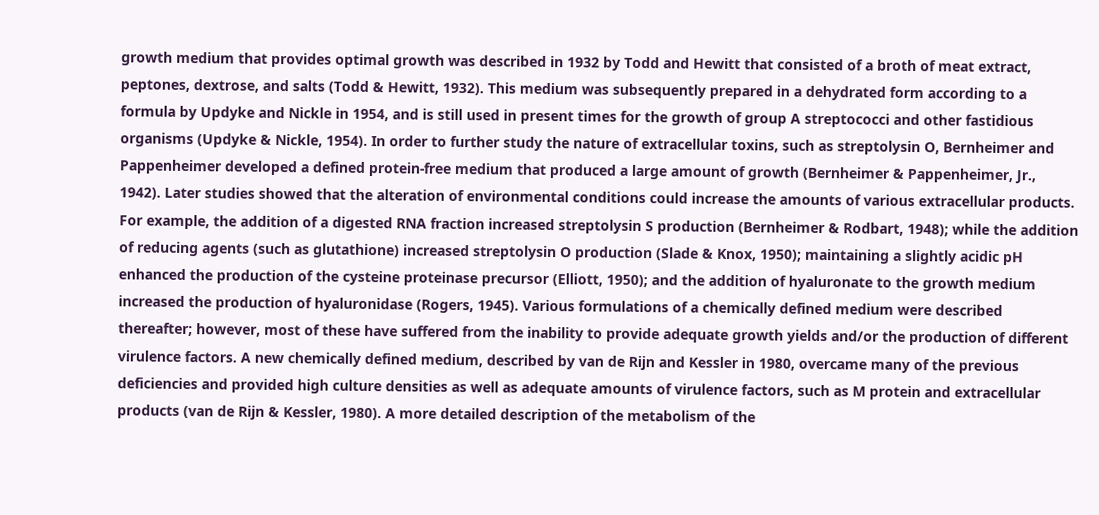growth medium that provides optimal growth was described in 1932 by Todd and Hewitt that consisted of a broth of meat extract, peptones, dextrose, and salts (Todd & Hewitt, 1932). This medium was subsequently prepared in a dehydrated form according to a formula by Updyke and Nickle in 1954, and is still used in present times for the growth of group A streptococci and other fastidious organisms (Updyke & Nickle, 1954). In order to further study the nature of extracellular toxins, such as streptolysin O, Bernheimer and Pappenheimer developed a defined protein-free medium that produced a large amount of growth (Bernheimer & Pappenheimer, Jr., 1942). Later studies showed that the alteration of environmental conditions could increase the amounts of various extracellular products. For example, the addition of a digested RNA fraction increased streptolysin S production (Bernheimer & Rodbart, 1948); while the addition of reducing agents (such as glutathione) increased streptolysin O production (Slade & Knox, 1950); maintaining a slightly acidic pH enhanced the production of the cysteine proteinase precursor (Elliott, 1950); and the addition of hyaluronate to the growth medium increased the production of hyaluronidase (Rogers, 1945). Various formulations of a chemically defined medium were described thereafter; however, most of these have suffered from the inability to provide adequate growth yields and/or the production of different virulence factors. A new chemically defined medium, described by van de Rijn and Kessler in 1980, overcame many of the previous deficiencies and provided high culture densities as well as adequate amounts of virulence factors, such as M protein and extracellular products (van de Rijn & Kessler, 1980). A more detailed description of the metabolism of the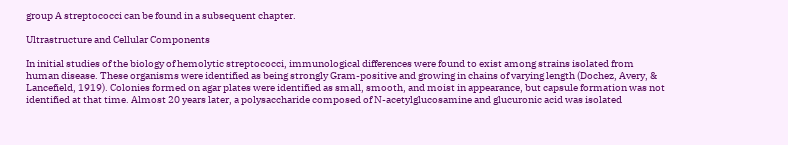group A streptococci can be found in a subsequent chapter.

Ultrastructure and Cellular Components

In initial studies of the biology of hemolytic streptococci, immunological differences were found to exist among strains isolated from human disease. These organisms were identified as being strongly Gram-positive and growing in chains of varying length (Dochez, Avery, & Lancefield, 1919). Colonies formed on agar plates were identified as small, smooth, and moist in appearance, but capsule formation was not identified at that time. Almost 20 years later, a polysaccharide composed of N-acetylglucosamine and glucuronic acid was isolated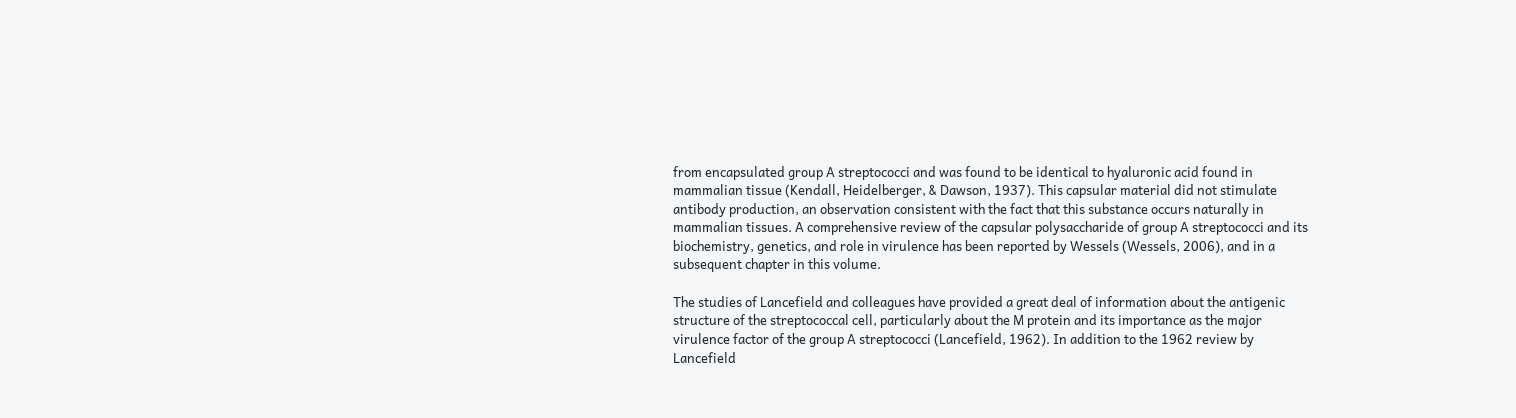from encapsulated group A streptococci and was found to be identical to hyaluronic acid found in mammalian tissue (Kendall, Heidelberger, & Dawson, 1937). This capsular material did not stimulate antibody production, an observation consistent with the fact that this substance occurs naturally in mammalian tissues. A comprehensive review of the capsular polysaccharide of group A streptococci and its biochemistry, genetics, and role in virulence has been reported by Wessels (Wessels, 2006), and in a subsequent chapter in this volume.

The studies of Lancefield and colleagues have provided a great deal of information about the antigenic structure of the streptococcal cell, particularly about the M protein and its importance as the major virulence factor of the group A streptococci (Lancefield, 1962). In addition to the 1962 review by Lancefield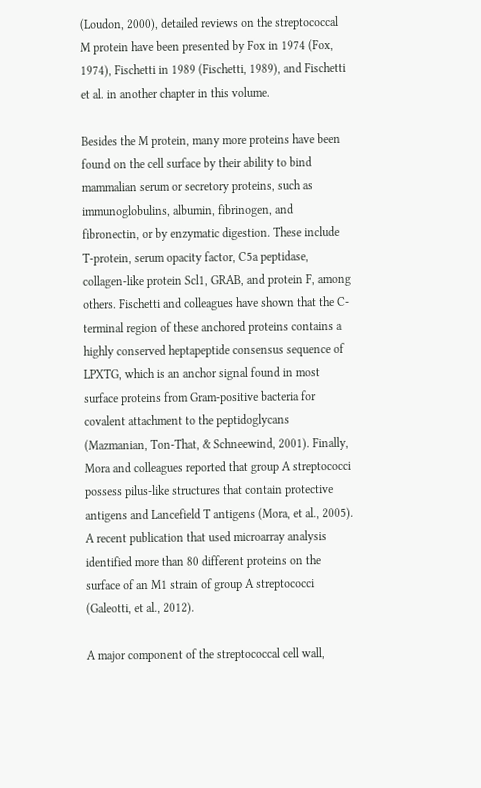(Loudon, 2000), detailed reviews on the streptococcal M protein have been presented by Fox in 1974 (Fox, 1974), Fischetti in 1989 (Fischetti, 1989), and Fischetti et al. in another chapter in this volume.

Besides the M protein, many more proteins have been found on the cell surface by their ability to bind mammalian serum or secretory proteins, such as immunoglobulins, albumin, fibrinogen, and fibronectin, or by enzymatic digestion. These include T-protein, serum opacity factor, C5a peptidase, collagen-like protein Scl1, GRAB, and protein F, among others. Fischetti and colleagues have shown that the C-terminal region of these anchored proteins contains a highly conserved heptapeptide consensus sequence of LPXTG, which is an anchor signal found in most surface proteins from Gram-positive bacteria for covalent attachment to the peptidoglycans (Mazmanian, Ton-That, & Schneewind, 2001). Finally, Mora and colleagues reported that group A streptococci possess pilus-like structures that contain protective antigens and Lancefield T antigens (Mora, et al., 2005). A recent publication that used microarray analysis identified more than 80 different proteins on the surface of an M1 strain of group A streptococci (Galeotti, et al., 2012).

A major component of the streptococcal cell wall,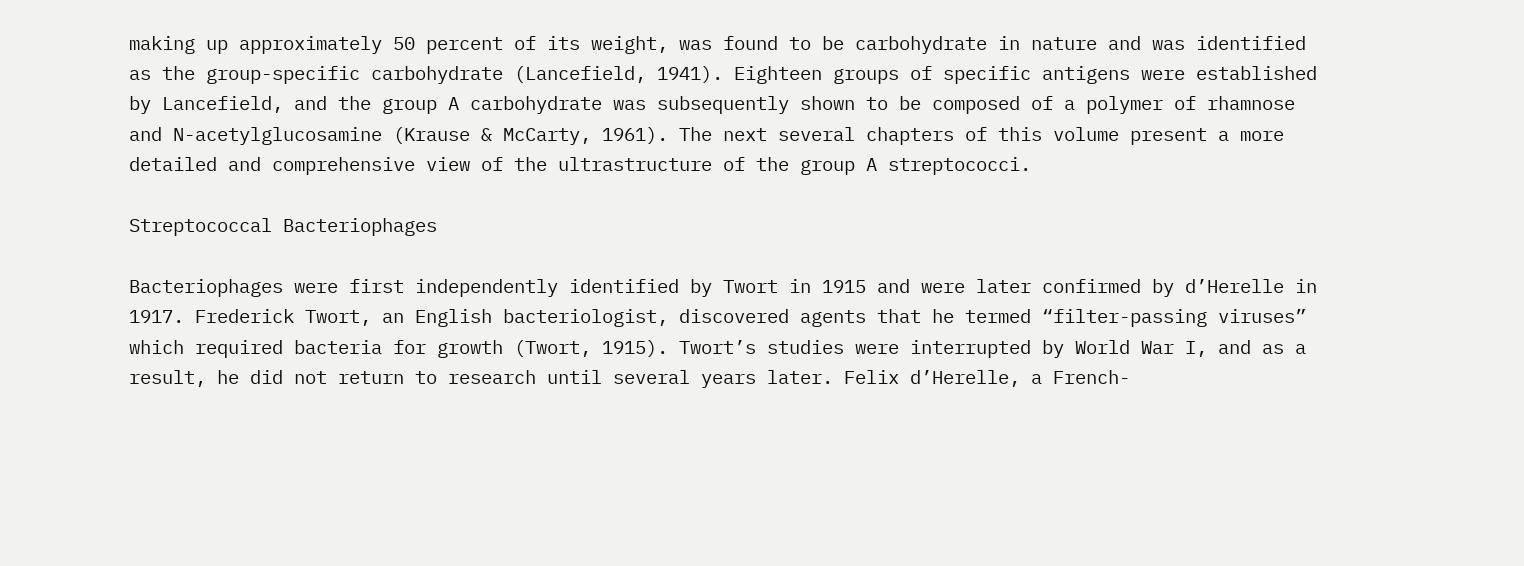making up approximately 50 percent of its weight, was found to be carbohydrate in nature and was identified as the group-specific carbohydrate (Lancefield, 1941). Eighteen groups of specific antigens were established by Lancefield, and the group A carbohydrate was subsequently shown to be composed of a polymer of rhamnose and N-acetylglucosamine (Krause & McCarty, 1961). The next several chapters of this volume present a more detailed and comprehensive view of the ultrastructure of the group A streptococci.

Streptococcal Bacteriophages

Bacteriophages were first independently identified by Twort in 1915 and were later confirmed by d’Herelle in 1917. Frederick Twort, an English bacteriologist, discovered agents that he termed “filter-passing viruses” which required bacteria for growth (Twort, 1915). Twort’s studies were interrupted by World War I, and as a result, he did not return to research until several years later. Felix d’Herelle, a French-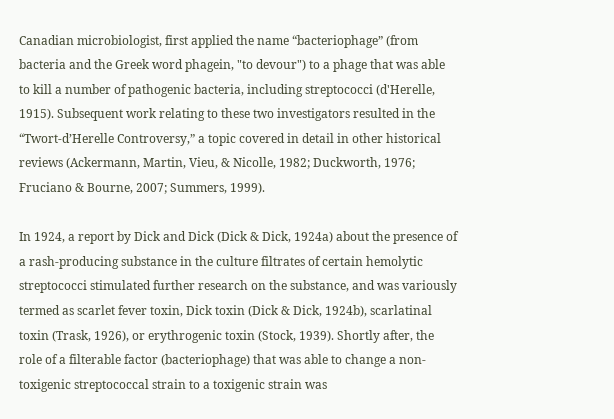Canadian microbiologist, first applied the name “bacteriophage” (from bacteria and the Greek word phagein, "to devour") to a phage that was able to kill a number of pathogenic bacteria, including streptococci (d'Herelle, 1915). Subsequent work relating to these two investigators resulted in the “Twort-d’Herelle Controversy,” a topic covered in detail in other historical reviews (Ackermann, Martin, Vieu, & Nicolle, 1982; Duckworth, 1976; Fruciano & Bourne, 2007; Summers, 1999).

In 1924, a report by Dick and Dick (Dick & Dick, 1924a) about the presence of a rash-producing substance in the culture filtrates of certain hemolytic streptococci stimulated further research on the substance, and was variously termed as scarlet fever toxin, Dick toxin (Dick & Dick, 1924b), scarlatinal toxin (Trask, 1926), or erythrogenic toxin (Stock, 1939). Shortly after, the role of a filterable factor (bacteriophage) that was able to change a non-toxigenic streptococcal strain to a toxigenic strain was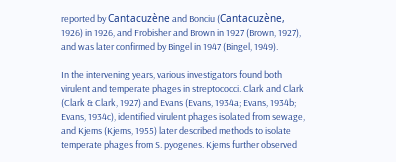reported by Cantacuzène and Bonciu (Cantacuzène, 1926) in 1926, and Frobisher and Brown in 1927 (Brown, 1927), and was later confirmed by Bingel in 1947 (Bingel, 1949).

In the intervening years, various investigators found both virulent and temperate phages in streptococci. Clark and Clark (Clark & Clark, 1927) and Evans (Evans, 1934a; Evans, 1934b; Evans, 1934c), identified virulent phages isolated from sewage, and Kjems (Kjems, 1955) later described methods to isolate temperate phages from S. pyogenes. Kjems further observed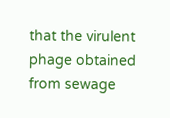that the virulent phage obtained from sewage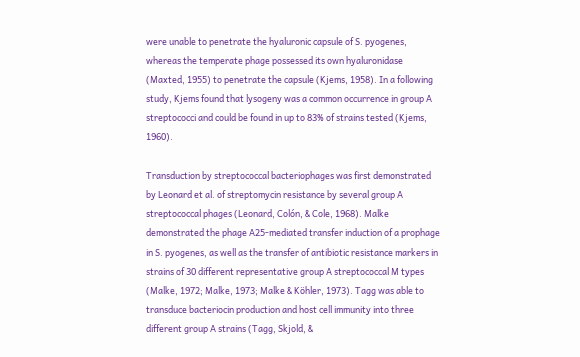were unable to penetrate the hyaluronic capsule of S. pyogenes, whereas the temperate phage possessed its own hyaluronidase (Maxted, 1955) to penetrate the capsule (Kjems, 1958). In a following study, Kjems found that lysogeny was a common occurrence in group A streptococci and could be found in up to 83% of strains tested (Kjems, 1960).

Transduction by streptococcal bacteriophages was first demonstrated by Leonard et al. of streptomycin resistance by several group A streptococcal phages (Leonard, Colón, & Cole, 1968). Malke demonstrated the phage A25-mediated transfer induction of a prophage in S. pyogenes, as well as the transfer of antibiotic resistance markers in strains of 30 different representative group A streptococcal M types (Malke, 1972; Malke, 1973; Malke & Köhler, 1973). Tagg was able to transduce bacteriocin production and host cell immunity into three different group A strains (Tagg, Skjold, &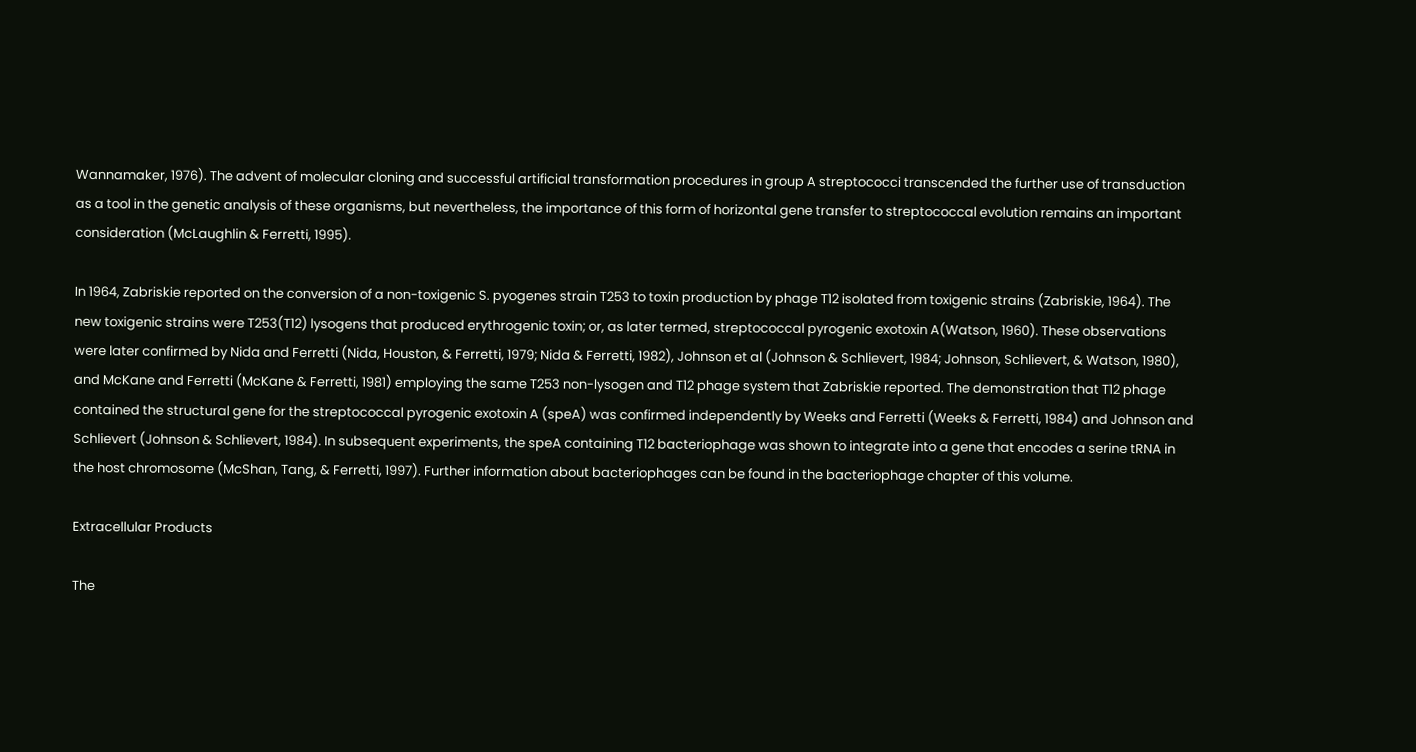Wannamaker, 1976). The advent of molecular cloning and successful artificial transformation procedures in group A streptococci transcended the further use of transduction as a tool in the genetic analysis of these organisms, but nevertheless, the importance of this form of horizontal gene transfer to streptococcal evolution remains an important consideration (McLaughlin & Ferretti, 1995).

In 1964, Zabriskie reported on the conversion of a non-toxigenic S. pyogenes strain T253 to toxin production by phage T12 isolated from toxigenic strains (Zabriskie, 1964). The new toxigenic strains were T253(T12) lysogens that produced erythrogenic toxin; or, as later termed, streptococcal pyrogenic exotoxin A(Watson, 1960). These observations were later confirmed by Nida and Ferretti (Nida, Houston, & Ferretti, 1979; Nida & Ferretti, 1982), Johnson et al (Johnson & Schlievert, 1984; Johnson, Schlievert, & Watson, 1980), and McKane and Ferretti (McKane & Ferretti, 1981) employing the same T253 non-lysogen and T12 phage system that Zabriskie reported. The demonstration that T12 phage contained the structural gene for the streptococcal pyrogenic exotoxin A (speA) was confirmed independently by Weeks and Ferretti (Weeks & Ferretti, 1984) and Johnson and Schlievert (Johnson & Schlievert, 1984). In subsequent experiments, the speA containing T12 bacteriophage was shown to integrate into a gene that encodes a serine tRNA in the host chromosome (McShan, Tang, & Ferretti, 1997). Further information about bacteriophages can be found in the bacteriophage chapter of this volume.

Extracellular Products

The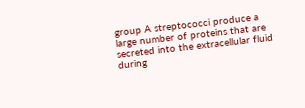group A streptococci produce a large number of proteins that are secreted into the extracellular fluid during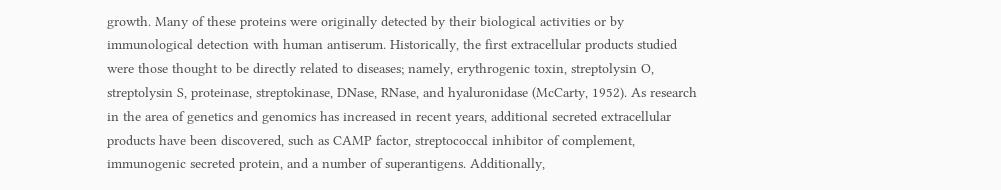growth. Many of these proteins were originally detected by their biological activities or by immunological detection with human antiserum. Historically, the first extracellular products studied were those thought to be directly related to diseases; namely, erythrogenic toxin, streptolysin O, streptolysin S, proteinase, streptokinase, DNase, RNase, and hyaluronidase (McCarty, 1952). As research in the area of genetics and genomics has increased in recent years, additional secreted extracellular products have been discovered, such as CAMP factor, streptococcal inhibitor of complement, immunogenic secreted protein, and a number of superantigens. Additionally,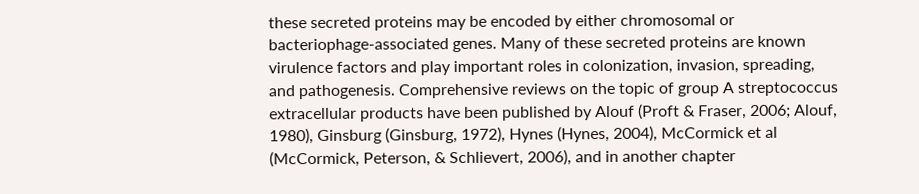these secreted proteins may be encoded by either chromosomal or bacteriophage-associated genes. Many of these secreted proteins are known virulence factors and play important roles in colonization, invasion, spreading, and pathogenesis. Comprehensive reviews on the topic of group A streptococcus extracellular products have been published by Alouf (Proft & Fraser, 2006; Alouf, 1980), Ginsburg (Ginsburg, 1972), Hynes (Hynes, 2004), McCormick et al (McCormick, Peterson, & Schlievert, 2006), and in another chapter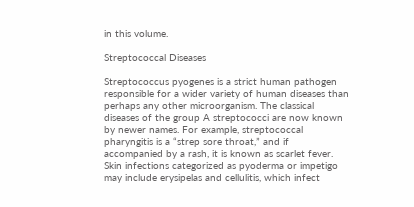in this volume.

Streptococcal Diseases

Streptococcus pyogenes is a strict human pathogen responsible for a wider variety of human diseases than perhaps any other microorganism. The classical diseases of the group A streptococci are now known by newer names. For example, streptococcal pharyngitis is a “strep sore throat,” and if accompanied by a rash, it is known as scarlet fever. Skin infections categorized as pyoderma or impetigo may include erysipelas and cellulitis, which infect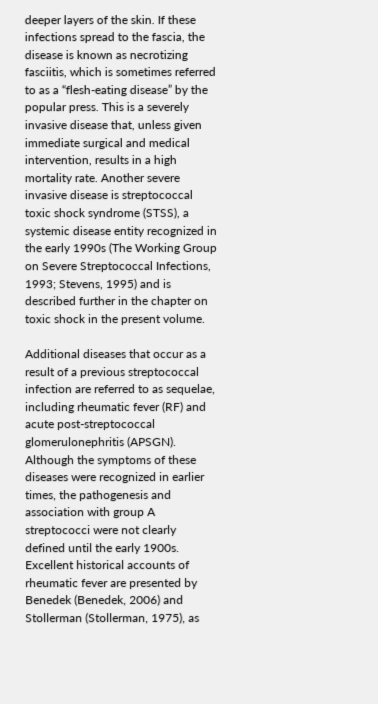deeper layers of the skin. If these infections spread to the fascia, the disease is known as necrotizing fasciitis, which is sometimes referred to as a “flesh-eating disease” by the popular press. This is a severely invasive disease that, unless given immediate surgical and medical intervention, results in a high mortality rate. Another severe invasive disease is streptococcal toxic shock syndrome (STSS), a systemic disease entity recognized in the early 1990s (The Working Group on Severe Streptococcal Infections, 1993; Stevens, 1995) and is described further in the chapter on toxic shock in the present volume.

Additional diseases that occur as a result of a previous streptococcal infection are referred to as sequelae, including rheumatic fever (RF) and acute post-streptococcal glomerulonephritis (APSGN). Although the symptoms of these diseases were recognized in earlier times, the pathogenesis and association with group A streptococci were not clearly defined until the early 1900s. Excellent historical accounts of rheumatic fever are presented by Benedek (Benedek, 2006) and Stollerman (Stollerman, 1975), as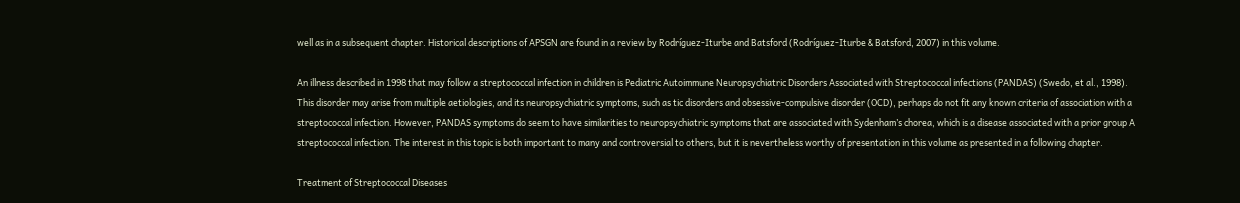well as in a subsequent chapter. Historical descriptions of APSGN are found in a review by Rodríguez-Iturbe and Batsford (Rodríguez-Iturbe & Batsford, 2007) in this volume.

An illness described in 1998 that may follow a streptococcal infection in children is Pediatric Autoimmune Neuropsychiatric Disorders Associated with Streptococcal infections (PANDAS) (Swedo, et al., 1998). This disorder may arise from multiple aetiologies, and its neuropsychiatric symptoms, such as tic disorders and obsessive-compulsive disorder (OCD), perhaps do not fit any known criteria of association with a streptococcal infection. However, PANDAS symptoms do seem to have similarities to neuropsychiatric symptoms that are associated with Sydenham’s chorea, which is a disease associated with a prior group A streptococcal infection. The interest in this topic is both important to many and controversial to others, but it is nevertheless worthy of presentation in this volume as presented in a following chapter.

Treatment of Streptococcal Diseases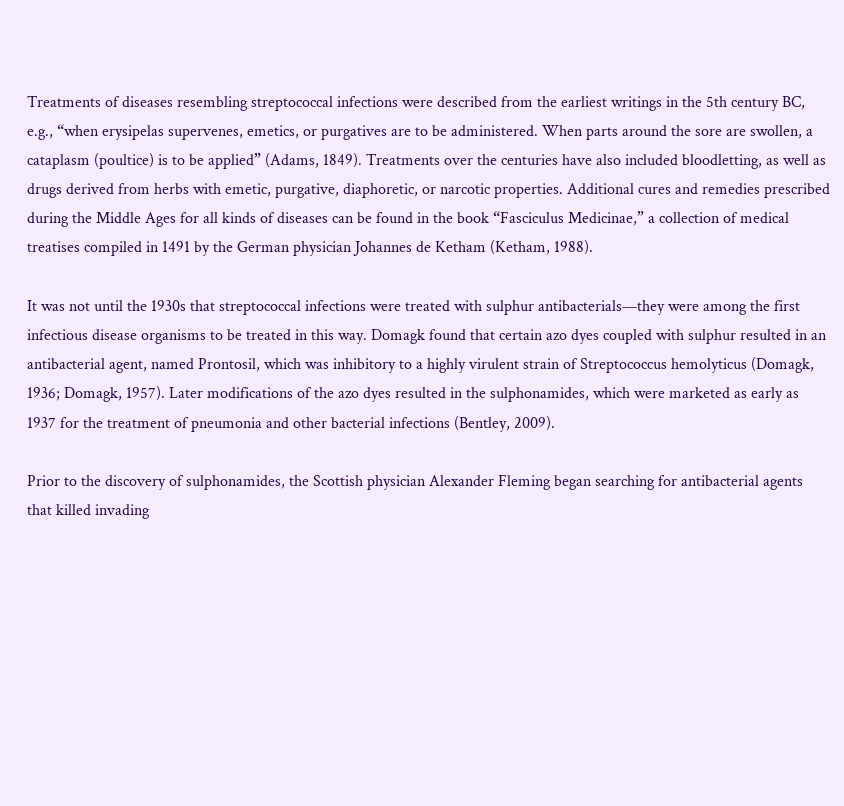Treatments of diseases resembling streptococcal infections were described from the earliest writings in the 5th century BC, e.g., “when erysipelas supervenes, emetics, or purgatives are to be administered. When parts around the sore are swollen, a cataplasm (poultice) is to be applied” (Adams, 1849). Treatments over the centuries have also included bloodletting, as well as drugs derived from herbs with emetic, purgative, diaphoretic, or narcotic properties. Additional cures and remedies prescribed during the Middle Ages for all kinds of diseases can be found in the book “Fasciculus Medicinae,” a collection of medical treatises compiled in 1491 by the German physician Johannes de Ketham (Ketham, 1988).

It was not until the 1930s that streptococcal infections were treated with sulphur antibacterials—they were among the first infectious disease organisms to be treated in this way. Domagk found that certain azo dyes coupled with sulphur resulted in an antibacterial agent, named Prontosil, which was inhibitory to a highly virulent strain of Streptococcus hemolyticus (Domagk, 1936; Domagk, 1957). Later modifications of the azo dyes resulted in the sulphonamides, which were marketed as early as 1937 for the treatment of pneumonia and other bacterial infections (Bentley, 2009).

Prior to the discovery of sulphonamides, the Scottish physician Alexander Fleming began searching for antibacterial agents that killed invading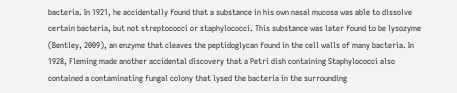bacteria. In 1921, he accidentally found that a substance in his own nasal mucosa was able to dissolve certain bacteria, but not streptococci or staphylococci. This substance was later found to be lysozyme (Bentley, 2009), an enzyme that cleaves the peptidoglycan found in the cell walls of many bacteria. In 1928, Fleming made another accidental discovery that a Petri dish containing Staphylococci also contained a contaminating fungal colony that lysed the bacteria in the surrounding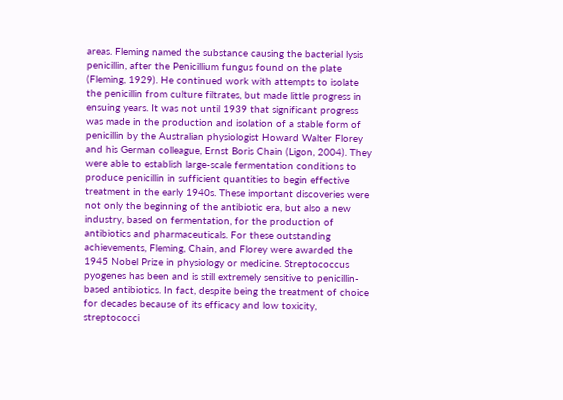areas. Fleming named the substance causing the bacterial lysis penicillin, after the Penicillium fungus found on the plate (Fleming, 1929). He continued work with attempts to isolate the penicillin from culture filtrates, but made little progress in ensuing years. It was not until 1939 that significant progress was made in the production and isolation of a stable form of penicillin by the Australian physiologist Howard Walter Florey and his German colleague, Ernst Boris Chain (Ligon, 2004). They were able to establish large-scale fermentation conditions to produce penicillin in sufficient quantities to begin effective treatment in the early 1940s. These important discoveries were not only the beginning of the antibiotic era, but also a new industry, based on fermentation, for the production of antibiotics and pharmaceuticals. For these outstanding achievements, Fleming, Chain, and Florey were awarded the 1945 Nobel Prize in physiology or medicine. Streptococcus pyogenes has been and is still extremely sensitive to penicillin-based antibiotics. In fact, despite being the treatment of choice for decades because of its efficacy and low toxicity, streptococci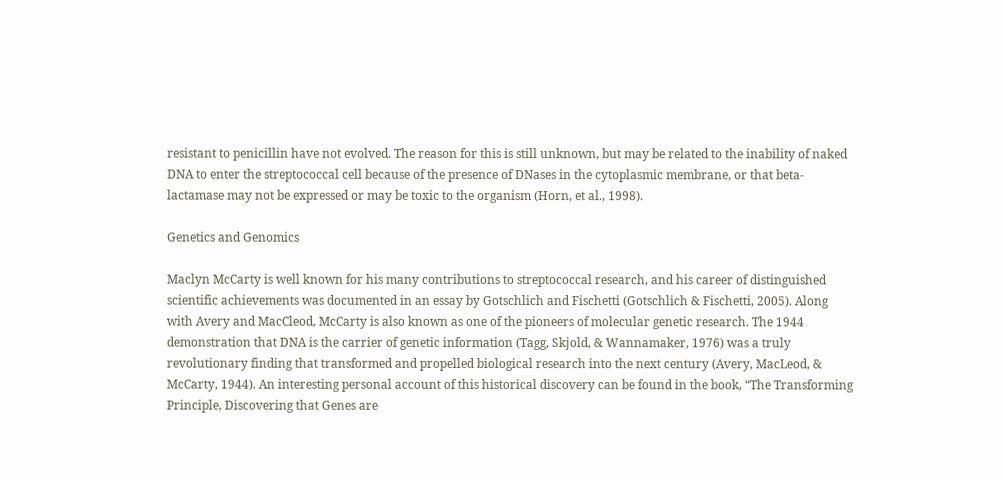resistant to penicillin have not evolved. The reason for this is still unknown, but may be related to the inability of naked DNA to enter the streptococcal cell because of the presence of DNases in the cytoplasmic membrane, or that beta-lactamase may not be expressed or may be toxic to the organism (Horn, et al., 1998).

Genetics and Genomics

Maclyn McCarty is well known for his many contributions to streptococcal research, and his career of distinguished scientific achievements was documented in an essay by Gotschlich and Fischetti (Gotschlich & Fischetti, 2005). Along with Avery and MacCleod, McCarty is also known as one of the pioneers of molecular genetic research. The 1944 demonstration that DNA is the carrier of genetic information (Tagg, Skjold, & Wannamaker, 1976) was a truly revolutionary finding that transformed and propelled biological research into the next century (Avery, MacLeod, & McCarty, 1944). An interesting personal account of this historical discovery can be found in the book, “The Transforming Principle, Discovering that Genes are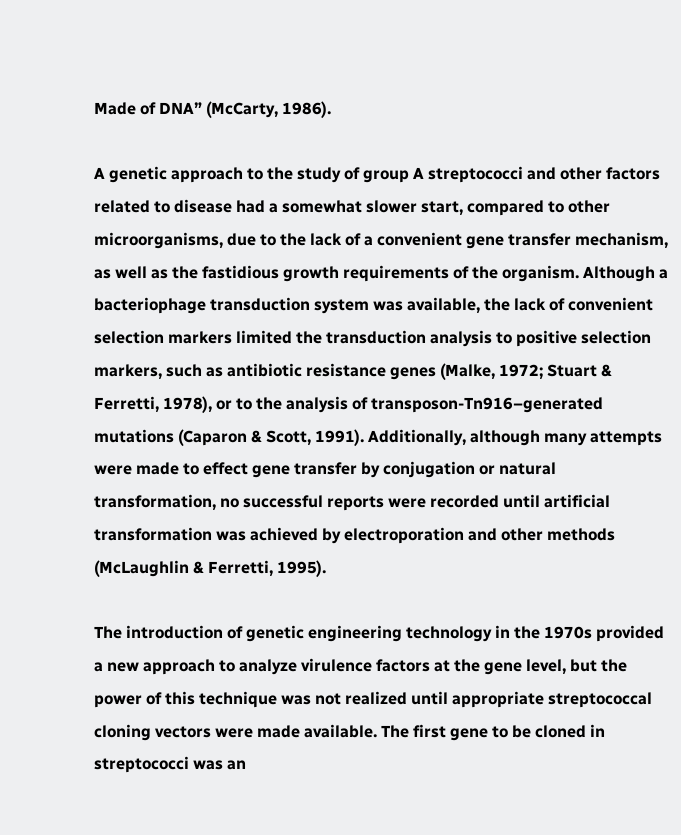Made of DNA” (McCarty, 1986).

A genetic approach to the study of group A streptococci and other factors related to disease had a somewhat slower start, compared to other microorganisms, due to the lack of a convenient gene transfer mechanism, as well as the fastidious growth requirements of the organism. Although a bacteriophage transduction system was available, the lack of convenient selection markers limited the transduction analysis to positive selection markers, such as antibiotic resistance genes (Malke, 1972; Stuart & Ferretti, 1978), or to the analysis of transposon-Tn916–generated mutations (Caparon & Scott, 1991). Additionally, although many attempts were made to effect gene transfer by conjugation or natural transformation, no successful reports were recorded until artificial transformation was achieved by electroporation and other methods (McLaughlin & Ferretti, 1995).

The introduction of genetic engineering technology in the 1970s provided a new approach to analyze virulence factors at the gene level, but the power of this technique was not realized until appropriate streptococcal cloning vectors were made available. The first gene to be cloned in streptococci was an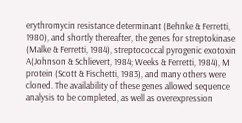erythromycin resistance determinant (Behnke & Ferretti, 1980), and shortly thereafter, the genes for streptokinase (Malke & Ferretti, 1984), streptococcal pyrogenic exotoxin A(Johnson & Schlievert, 1984; Weeks & Ferretti, 1984), M protein (Scott & Fischetti, 1983), and many others were cloned. The availability of these genes allowed sequence analysis to be completed, as well as overexpression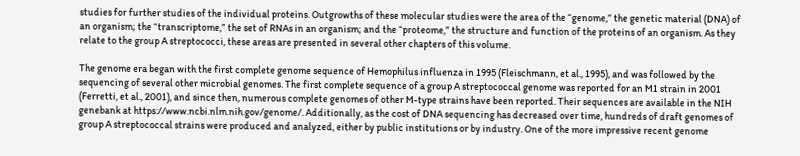studies for further studies of the individual proteins. Outgrowths of these molecular studies were the area of the “genome,” the genetic material (DNA) of an organism; the “transcriptome,” the set of RNAs in an organism; and the “proteome,” the structure and function of the proteins of an organism. As they relate to the group A streptococci, these areas are presented in several other chapters of this volume.

The genome era began with the first complete genome sequence of Hemophilus influenza in 1995 (Fleischmann, et al., 1995), and was followed by the sequencing of several other microbial genomes. The first complete sequence of a group A streptococcal genome was reported for an M1 strain in 2001 (Ferretti, et al., 2001), and since then, numerous complete genomes of other M-type strains have been reported. Their sequences are available in the NIH genebank at https://www.ncbi.nlm.nih.gov/genome/. Additionally, as the cost of DNA sequencing has decreased over time, hundreds of draft genomes of group A streptococcal strains were produced and analyzed, either by public institutions or by industry. One of the more impressive recent genome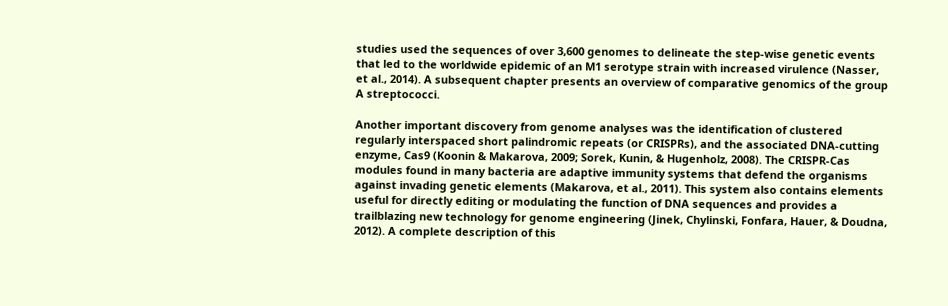studies used the sequences of over 3,600 genomes to delineate the step-wise genetic events that led to the worldwide epidemic of an M1 serotype strain with increased virulence (Nasser, et al., 2014). A subsequent chapter presents an overview of comparative genomics of the group A streptococci.

Another important discovery from genome analyses was the identification of clustered regularly interspaced short palindromic repeats (or CRISPRs), and the associated DNA-cutting enzyme, Cas9 (Koonin & Makarova, 2009; Sorek, Kunin, & Hugenholz, 2008). The CRISPR-Cas modules found in many bacteria are adaptive immunity systems that defend the organisms against invading genetic elements (Makarova, et al., 2011). This system also contains elements useful for directly editing or modulating the function of DNA sequences and provides a trailblazing new technology for genome engineering (Jinek, Chylinski, Fonfara, Hauer, & Doudna, 2012). A complete description of this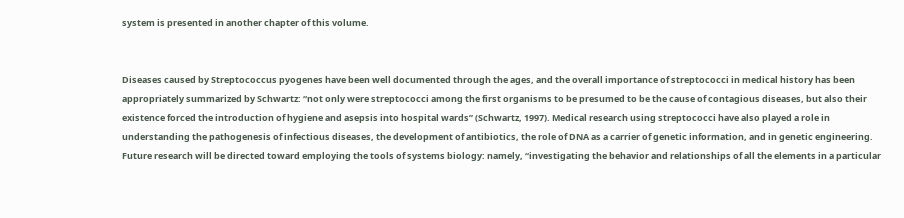system is presented in another chapter of this volume.


Diseases caused by Streptococcus pyogenes have been well documented through the ages, and the overall importance of streptococci in medical history has been appropriately summarized by Schwartz: “not only were streptococci among the first organisms to be presumed to be the cause of contagious diseases, but also their existence forced the introduction of hygiene and asepsis into hospital wards” (Schwartz, 1997). Medical research using streptococci have also played a role in understanding the pathogenesis of infectious diseases, the development of antibiotics, the role of DNA as a carrier of genetic information, and in genetic engineering. Future research will be directed toward employing the tools of systems biology: namely, “investigating the behavior and relationships of all the elements in a particular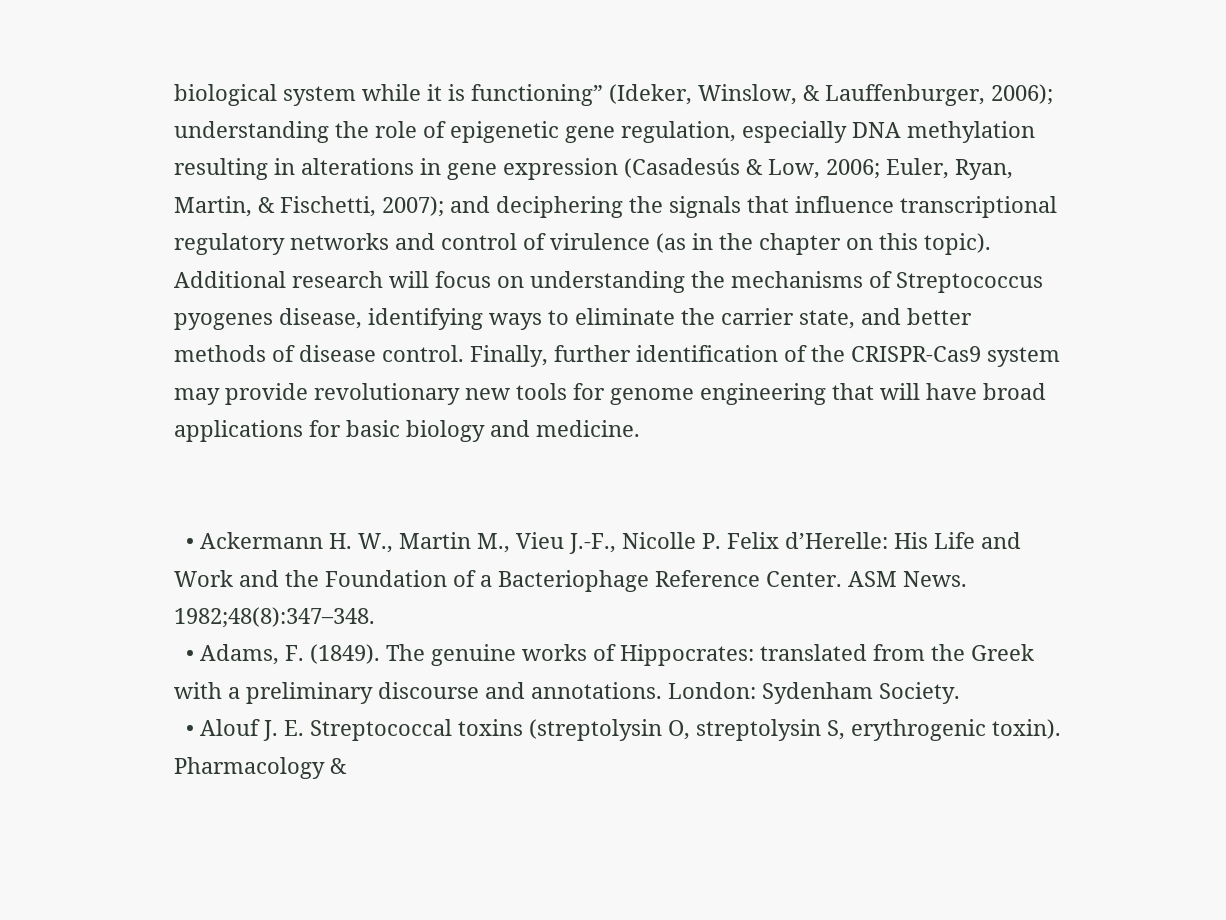biological system while it is functioning” (Ideker, Winslow, & Lauffenburger, 2006); understanding the role of epigenetic gene regulation, especially DNA methylation resulting in alterations in gene expression (Casadesús & Low, 2006; Euler, Ryan, Martin, & Fischetti, 2007); and deciphering the signals that influence transcriptional regulatory networks and control of virulence (as in the chapter on this topic). Additional research will focus on understanding the mechanisms of Streptococcus pyogenes disease, identifying ways to eliminate the carrier state, and better methods of disease control. Finally, further identification of the CRISPR-Cas9 system may provide revolutionary new tools for genome engineering that will have broad applications for basic biology and medicine.


  • Ackermann H. W., Martin M., Vieu J.-F., Nicolle P. Felix d’Herelle: His Life and Work and the Foundation of a Bacteriophage Reference Center. ASM News. 1982;48(8):347–348.
  • Adams, F. (1849). The genuine works of Hippocrates: translated from the Greek with a preliminary discourse and annotations. London: Sydenham Society.
  • Alouf J. E. Streptococcal toxins (streptolysin O, streptolysin S, erythrogenic toxin). Pharmacology &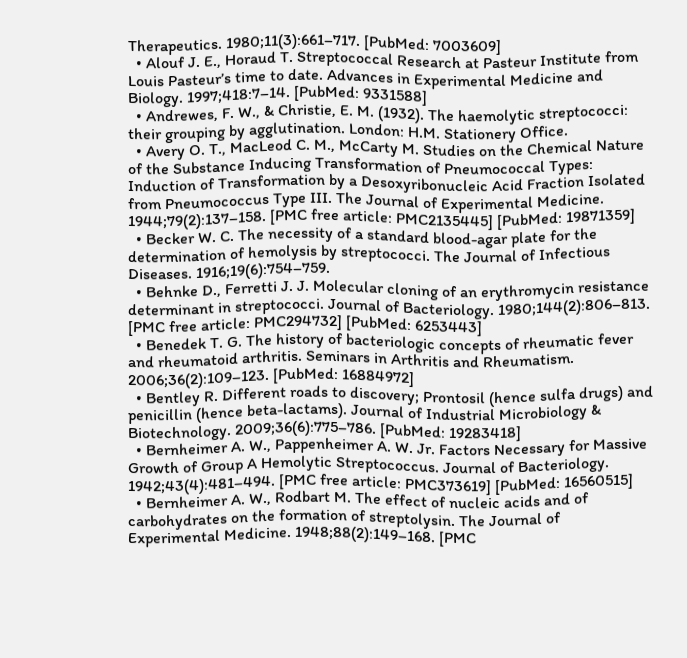Therapeutics. 1980;11(3):661–717. [PubMed: 7003609]
  • Alouf J. E., Horaud T. Streptococcal Research at Pasteur Institute from Louis Pasteur’s time to date. Advances in Experimental Medicine and Biology. 1997;418:7–14. [PubMed: 9331588]
  • Andrewes, F. W., & Christie, E. M. (1932). The haemolytic streptococci: their grouping by agglutination. London: H.M. Stationery Office.
  • Avery O. T., MacLeod C. M., McCarty M. Studies on the Chemical Nature of the Substance Inducing Transformation of Pneumococcal Types: Induction of Transformation by a Desoxyribonucleic Acid Fraction Isolated from Pneumococcus Type III. The Journal of Experimental Medicine. 1944;79(2):137–158. [PMC free article: PMC2135445] [PubMed: 19871359]
  • Becker W. C. The necessity of a standard blood-agar plate for the determination of hemolysis by streptococci. The Journal of Infectious Diseases. 1916;19(6):754–759.
  • Behnke D., Ferretti J. J. Molecular cloning of an erythromycin resistance determinant in streptococci. Journal of Bacteriology. 1980;144(2):806–813. [PMC free article: PMC294732] [PubMed: 6253443]
  • Benedek T. G. The history of bacteriologic concepts of rheumatic fever and rheumatoid arthritis. Seminars in Arthritis and Rheumatism. 2006;36(2):109–123. [PubMed: 16884972]
  • Bentley R. Different roads to discovery; Prontosil (hence sulfa drugs) and penicillin (hence beta-lactams). Journal of Industrial Microbiology & Biotechnology. 2009;36(6):775–786. [PubMed: 19283418]
  • Bernheimer A. W., Pappenheimer A. W. Jr. Factors Necessary for Massive Growth of Group A Hemolytic Streptococcus. Journal of Bacteriology. 1942;43(4):481–494. [PMC free article: PMC373619] [PubMed: 16560515]
  • Bernheimer A. W., Rodbart M. The effect of nucleic acids and of carbohydrates on the formation of streptolysin. The Journal of Experimental Medicine. 1948;88(2):149–168. [PMC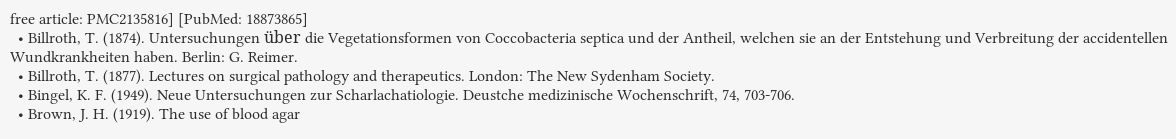free article: PMC2135816] [PubMed: 18873865]
  • Billroth, T. (1874). Untersuchungen über die Vegetationsformen von Coccobacteria septica und der Antheil, welchen sie an der Entstehung und Verbreitung der accidentellen Wundkrankheiten haben. Berlin: G. Reimer.
  • Billroth, T. (1877). Lectures on surgical pathology and therapeutics. London: The New Sydenham Society.
  • Bingel, K. F. (1949). Neue Untersuchungen zur Scharlachatiologie. Deustche medizinische Wochenschrift, 74, 703-706.
  • Brown, J. H. (1919). The use of blood agar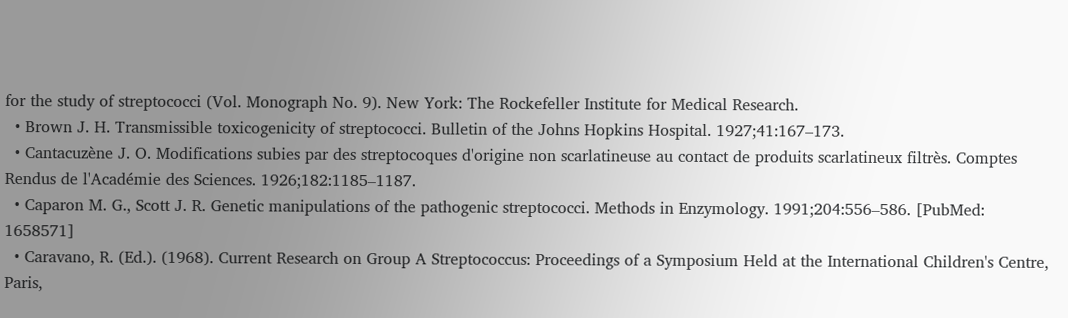for the study of streptococci (Vol. Monograph No. 9). New York: The Rockefeller Institute for Medical Research.
  • Brown J. H. Transmissible toxicogenicity of streptococci. Bulletin of the Johns Hopkins Hospital. 1927;41:167–173.
  • Cantacuzène J. O. Modifications subies par des streptocoques d'origine non scarlatineuse au contact de produits scarlatineux filtrès. Comptes Rendus de l'Académie des Sciences. 1926;182:1185–1187.
  • Caparon M. G., Scott J. R. Genetic manipulations of the pathogenic streptococci. Methods in Enzymology. 1991;204:556–586. [PubMed: 1658571]
  • Caravano, R. (Ed.). (1968). Current Research on Group A Streptococcus: Proceedings of a Symposium Held at the International Children's Centre, Paris,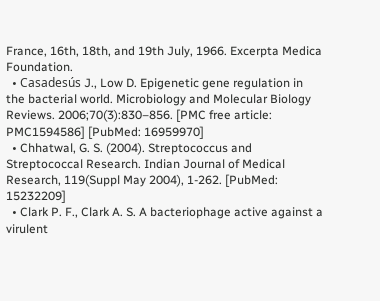France, 16th, 18th, and 19th July, 1966. Excerpta Medica Foundation.
  • Casadesús J., Low D. Epigenetic gene regulation in the bacterial world. Microbiology and Molecular Biology Reviews. 2006;70(3):830–856. [PMC free article: PMC1594586] [PubMed: 16959970]
  • Chhatwal, G. S. (2004). Streptococcus and Streptococcal Research. Indian Journal of Medical Research, 119(Suppl May 2004), 1-262. [PubMed: 15232209]
  • Clark P. F., Clark A. S. A bacteriophage active against a virulent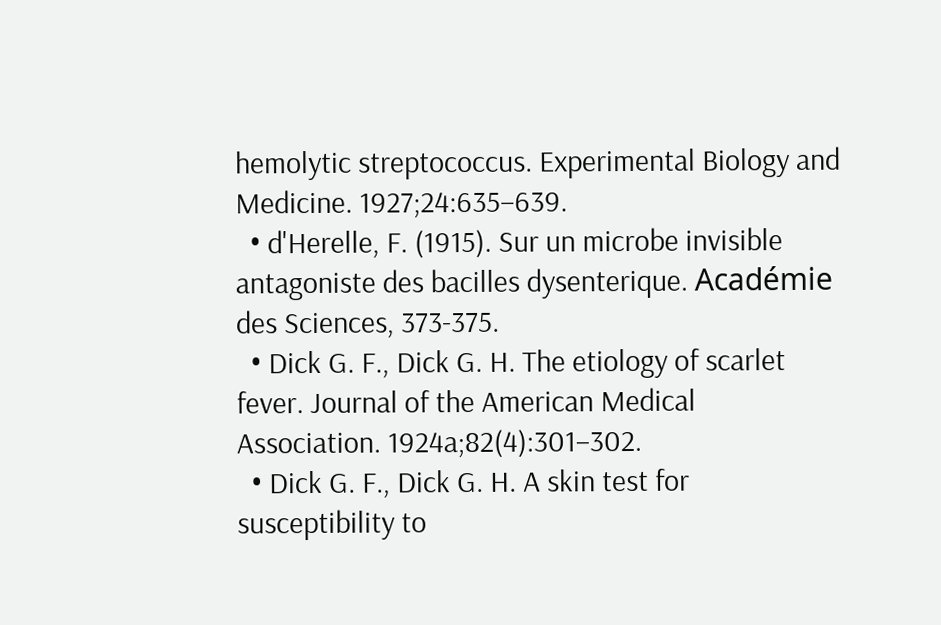hemolytic streptococcus. Experimental Biology and Medicine. 1927;24:635–639.
  • d'Herelle, F. (1915). Sur un microbe invisible antagoniste des bacilles dysenterique. Académie des Sciences, 373-375.
  • Dick G. F., Dick G. H. The etiology of scarlet fever. Journal of the American Medical Association. 1924a;82(4):301–302.
  • Dick G. F., Dick G. H. A skin test for susceptibility to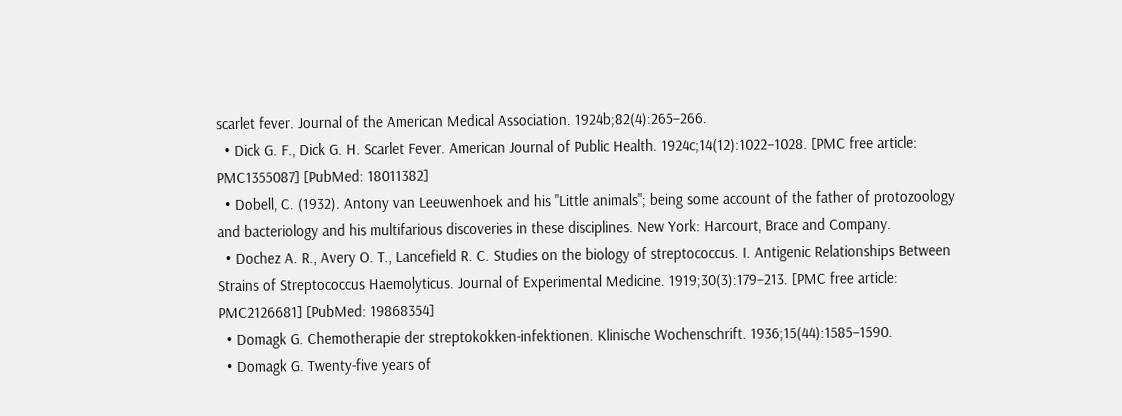scarlet fever. Journal of the American Medical Association. 1924b;82(4):265–266.
  • Dick G. F., Dick G. H. Scarlet Fever. American Journal of Public Health. 1924c;14(12):1022–1028. [PMC free article: PMC1355087] [PubMed: 18011382]
  • Dobell, C. (1932). Antony van Leeuwenhoek and his "Little animals"; being some account of the father of protozoology and bacteriology and his multifarious discoveries in these disciplines. New York: Harcourt, Brace and Company.
  • Dochez A. R., Avery O. T., Lancefield R. C. Studies on the biology of streptococcus. I. Antigenic Relationships Between Strains of Streptococcus Haemolyticus. Journal of Experimental Medicine. 1919;30(3):179–213. [PMC free article: PMC2126681] [PubMed: 19868354]
  • Domagk G. Chemotherapie der streptokokken-infektionen. Klinische Wochenschrift. 1936;15(44):1585–1590.
  • Domagk G. Twenty-five years of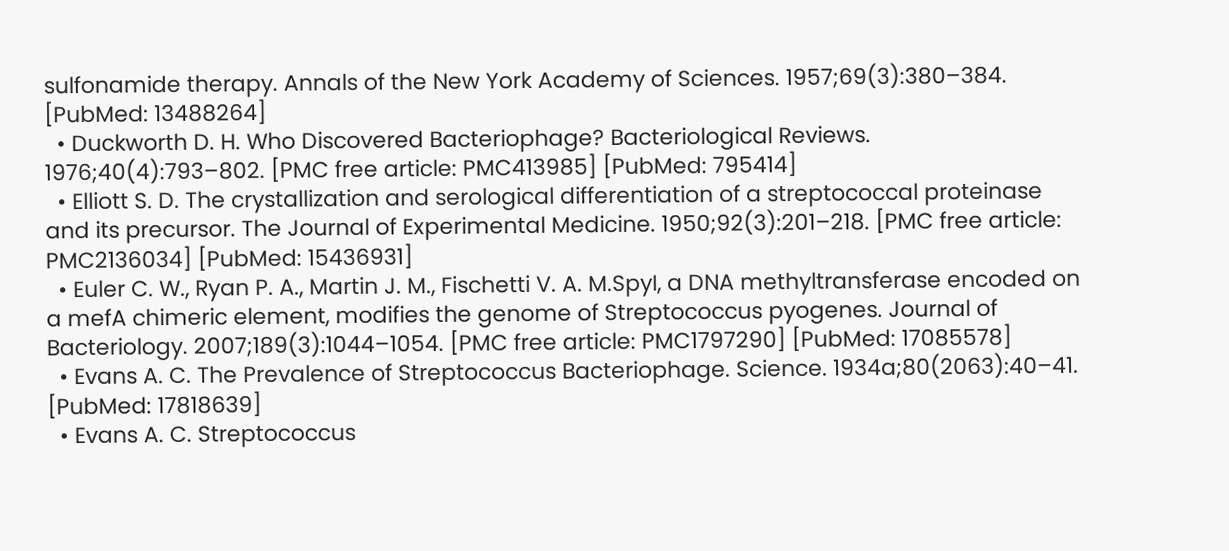sulfonamide therapy. Annals of the New York Academy of Sciences. 1957;69(3):380–384. [PubMed: 13488264]
  • Duckworth D. H. Who Discovered Bacteriophage? Bacteriological Reviews. 1976;40(4):793–802. [PMC free article: PMC413985] [PubMed: 795414]
  • Elliott S. D. The crystallization and serological differentiation of a streptococcal proteinase and its precursor. The Journal of Experimental Medicine. 1950;92(3):201–218. [PMC free article: PMC2136034] [PubMed: 15436931]
  • Euler C. W., Ryan P. A., Martin J. M., Fischetti V. A. M.SpyI, a DNA methyltransferase encoded on a mefA chimeric element, modifies the genome of Streptococcus pyogenes. Journal of Bacteriology. 2007;189(3):1044–1054. [PMC free article: PMC1797290] [PubMed: 17085578]
  • Evans A. C. The Prevalence of Streptococcus Bacteriophage. Science. 1934a;80(2063):40–41. [PubMed: 17818639]
  • Evans A. C. Streptococcus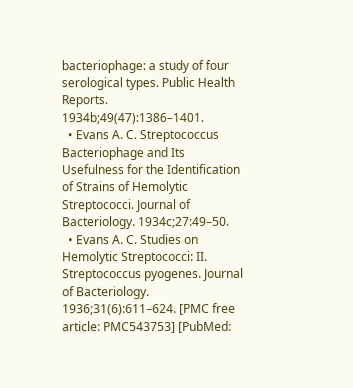bacteriophage: a study of four serological types. Public Health Reports. 1934b;49(47):1386–1401.
  • Evans A. C. Streptococcus Bacteriophage and Its Usefulness for the Identification of Strains of Hemolytic Streptococci. Journal of Bacteriology. 1934c;27:49–50.
  • Evans A. C. Studies on Hemolytic Streptococci: II. Streptococcus pyogenes. Journal of Bacteriology. 1936;31(6):611–624. [PMC free article: PMC543753] [PubMed: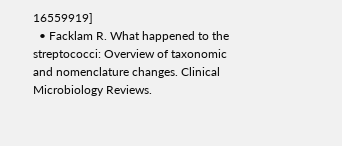16559919]
  • Facklam R. What happened to the streptococci: Overview of taxonomic and nomenclature changes. Clinical Microbiology Reviews.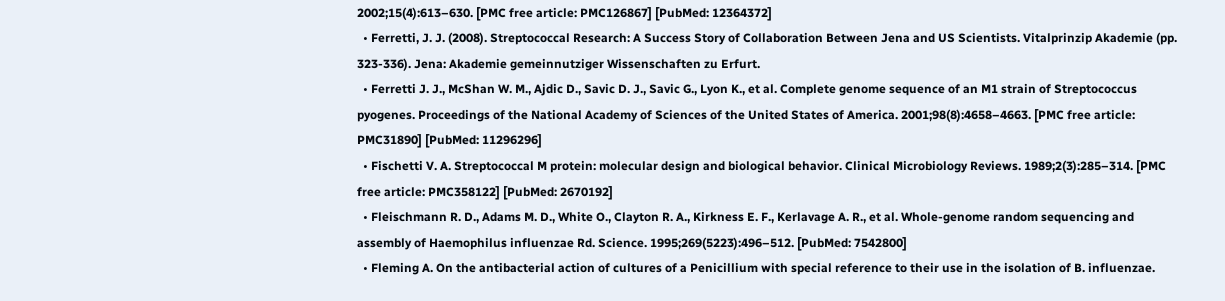2002;15(4):613–630. [PMC free article: PMC126867] [PubMed: 12364372]
  • Ferretti, J. J. (2008). Streptococcal Research: A Success Story of Collaboration Between Jena and US Scientists. Vitalprinzip Akademie (pp. 323-336). Jena: Akademie gemeinnutziger Wissenschaften zu Erfurt.
  • Ferretti J. J., McShan W. M., Ajdic D., Savic D. J., Savic G., Lyon K., et al. Complete genome sequence of an M1 strain of Streptococcus pyogenes. Proceedings of the National Academy of Sciences of the United States of America. 2001;98(8):4658–4663. [PMC free article: PMC31890] [PubMed: 11296296]
  • Fischetti V. A. Streptococcal M protein: molecular design and biological behavior. Clinical Microbiology Reviews. 1989;2(3):285–314. [PMC free article: PMC358122] [PubMed: 2670192]
  • Fleischmann R. D., Adams M. D., White O., Clayton R. A., Kirkness E. F., Kerlavage A. R., et al. Whole-genome random sequencing and assembly of Haemophilus influenzae Rd. Science. 1995;269(5223):496–512. [PubMed: 7542800]
  • Fleming A. On the antibacterial action of cultures of a Penicillium with special reference to their use in the isolation of B. influenzae.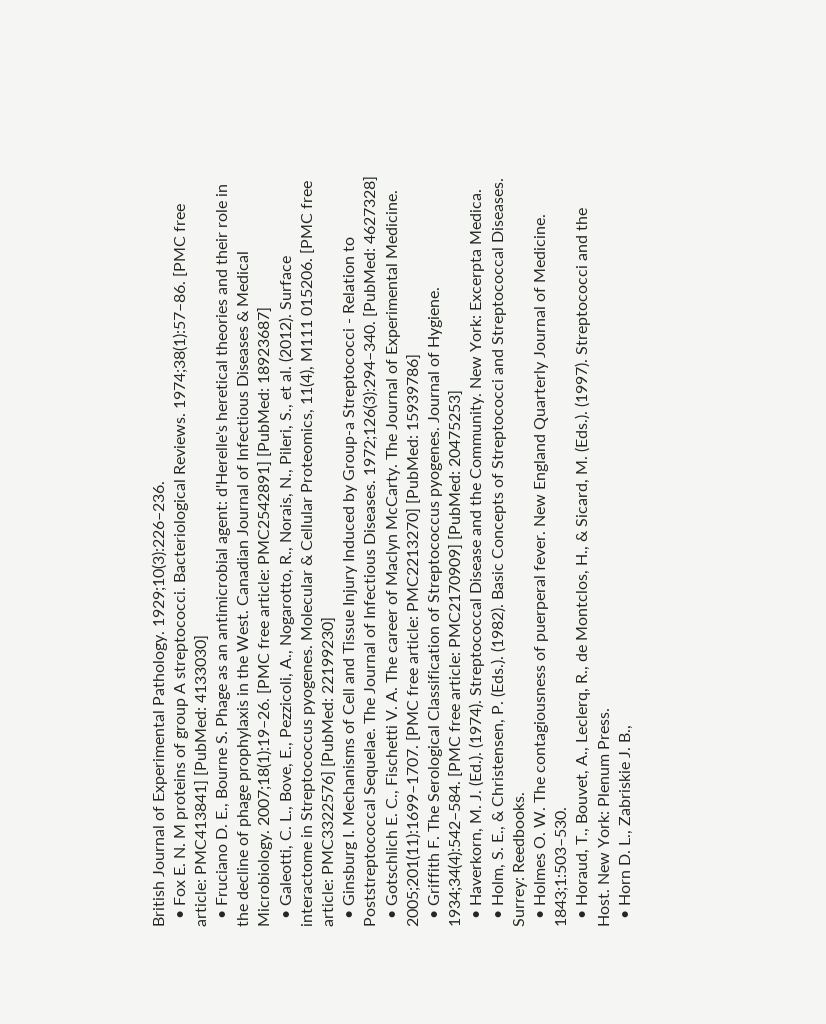British Journal of Experimental Pathology. 1929;10(3):226–236.
  • Fox E. N. M proteins of group A streptococci. Bacteriological Reviews. 1974;38(1):57–86. [PMC free article: PMC413841] [PubMed: 4133030]
  • Fruciano D. E., Bourne S. Phage as an antimicrobial agent: d'Herelle's heretical theories and their role in the decline of phage prophylaxis in the West. Canadian Journal of Infectious Diseases & Medical Microbiology. 2007;18(1):19–26. [PMC free article: PMC2542891] [PubMed: 18923687]
  • Galeotti, C. L., Bove, E., Pezzicoli, A., Nogarotto, R., Norais, N., Pileri, S., et al. (2012). Surface interactome in Streptococcus pyogenes. Molecular & Cellular Proteomics, 11(4), M111 015206. [PMC free article: PMC3322576] [PubMed: 22199230]
  • Ginsburg I. Mechanisms of Cell and Tissue Injury Induced by Group-a Streptococci - Relation to Poststreptococcal Sequelae. The Journal of Infectious Diseases. 1972;126(3):294–340. [PubMed: 4627328]
  • Gotschlich E. C., Fischetti V. A. The career of Maclyn McCarty. The Journal of Experimental Medicine. 2005;201(11):1699–1707. [PMC free article: PMC2213270] [PubMed: 15939786]
  • Griffith F. The Serological Classification of Streptococcus pyogenes. Journal of Hygiene. 1934;34(4):542–584. [PMC free article: PMC2170909] [PubMed: 20475253]
  • Haverkorn, M. J. (Ed.). (1974). Streptococcal Disease and the Community. New York: Excerpta Medica.
  • Holm, S. E., & Christensen, P. (Eds.). (1982). Basic Concepts of Streptococci and Streptococcal Diseases. Surrey: Reedbooks.
  • Holmes O. W. The contagiousness of puerperal fever. New England Quarterly Journal of Medicine. 1843;1:503–530.
  • Horaud, T., Bouvet, A., Leclerq, R., de Montclos, H., & Sicard, M. (Eds.). (1997). Streptococci and the Host. New York: Plenum Press.
  • Horn D. L., Zabriskie J. B.,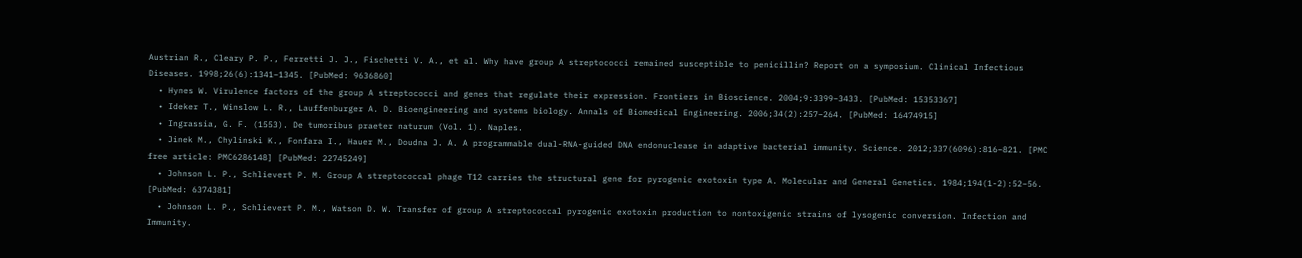Austrian R., Cleary P. P., Ferretti J. J., Fischetti V. A., et al. Why have group A streptococci remained susceptible to penicillin? Report on a symposium. Clinical Infectious Diseases. 1998;26(6):1341–1345. [PubMed: 9636860]
  • Hynes W. Virulence factors of the group A streptococci and genes that regulate their expression. Frontiers in Bioscience. 2004;9:3399–3433. [PubMed: 15353367]
  • Ideker T., Winslow L. R., Lauffenburger A. D. Bioengineering and systems biology. Annals of Biomedical Engineering. 2006;34(2):257–264. [PubMed: 16474915]
  • Ingrassia, G. F. (1553). De tumoribus praeter naturum (Vol. 1). Naples.
  • Jinek M., Chylinski K., Fonfara I., Hauer M., Doudna J. A. A programmable dual-RNA-guided DNA endonuclease in adaptive bacterial immunity. Science. 2012;337(6096):816–821. [PMC free article: PMC6286148] [PubMed: 22745249]
  • Johnson L. P., Schlievert P. M. Group A streptococcal phage T12 carries the structural gene for pyrogenic exotoxin type A. Molecular and General Genetics. 1984;194(1-2):52–56. [PubMed: 6374381]
  • Johnson L. P., Schlievert P. M., Watson D. W. Transfer of group A streptococcal pyrogenic exotoxin production to nontoxigenic strains of lysogenic conversion. Infection and Immunity.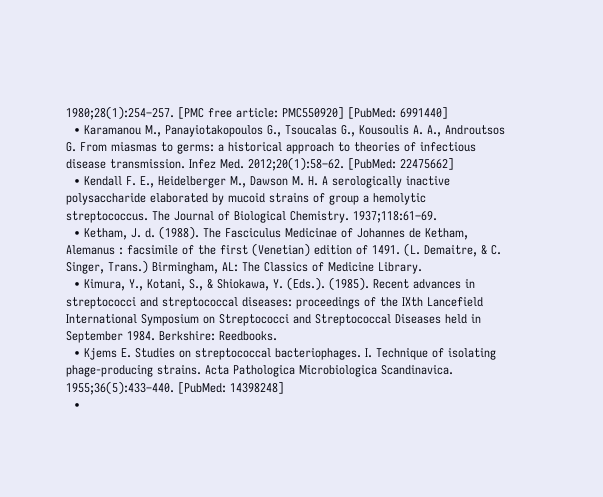1980;28(1):254–257. [PMC free article: PMC550920] [PubMed: 6991440]
  • Karamanou M., Panayiotakopoulos G., Tsoucalas G., Kousoulis A. A., Androutsos G. From miasmas to germs: a historical approach to theories of infectious disease transmission. Infez Med. 2012;20(1):58–62. [PubMed: 22475662]
  • Kendall F. E., Heidelberger M., Dawson M. H. A serologically inactive polysaccharide elaborated by mucoid strains of group a hemolytic streptococcus. The Journal of Biological Chemistry. 1937;118:61–69.
  • Ketham, J. d. (1988). The Fasciculus Medicinae of Johannes de Ketham, Alemanus : facsimile of the first (Venetian) edition of 1491. (L. Demaitre, & C. Singer, Trans.) Birmingham, AL: The Classics of Medicine Library.
  • Kimura, Y., Kotani, S., & Shiokawa, Y. (Eds.). (1985). Recent advances in streptococci and streptococcal diseases: proceedings of the IXth Lancefield International Symposium on Streptococci and Streptococcal Diseases held in September 1984. Berkshire: Reedbooks.
  • Kjems E. Studies on streptococcal bacteriophages. I. Technique of isolating phage-producing strains. Acta Pathologica Microbiologica Scandinavica. 1955;36(5):433–440. [PubMed: 14398248]
  •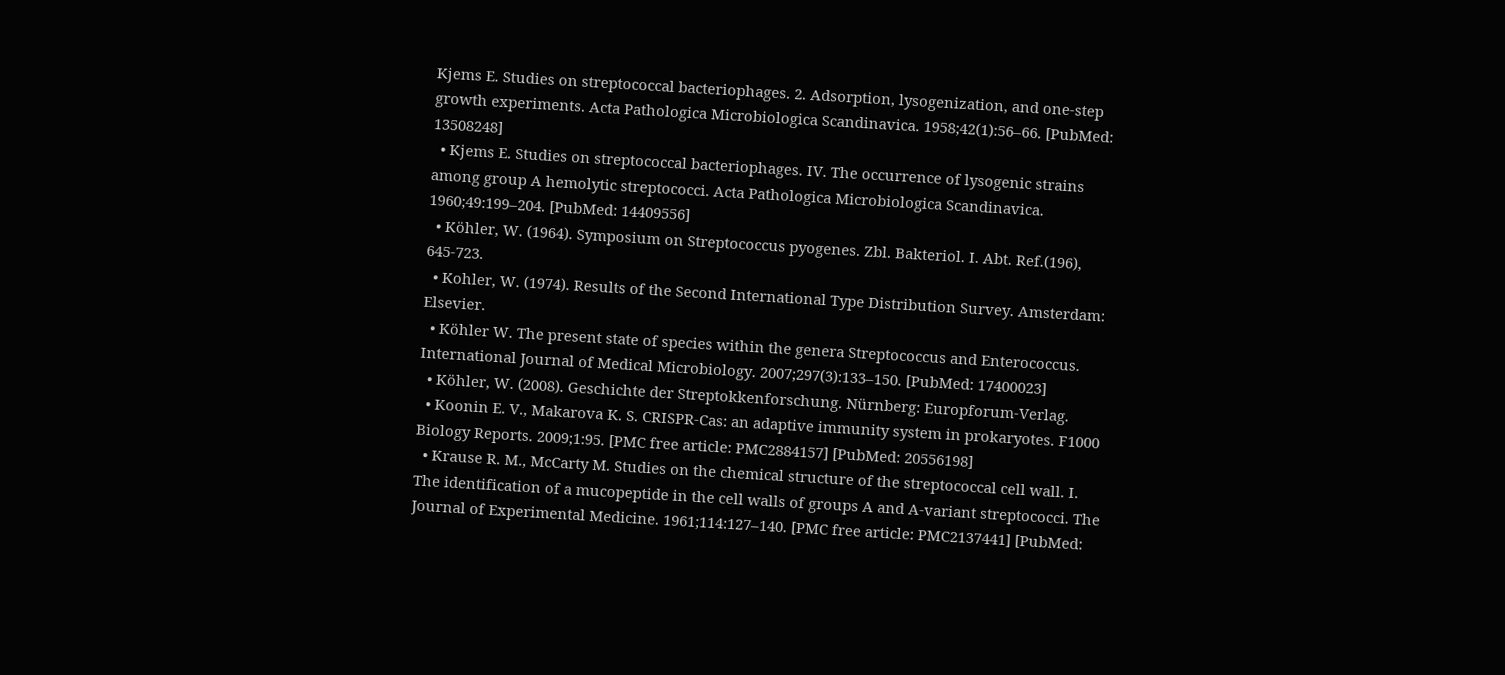Kjems E. Studies on streptococcal bacteriophages. 2. Adsorption, lysogenization, and one-step growth experiments. Acta Pathologica Microbiologica Scandinavica. 1958;42(1):56–66. [PubMed: 13508248]
  • Kjems E. Studies on streptococcal bacteriophages. IV. The occurrence of lysogenic strains among group A hemolytic streptococci. Acta Pathologica Microbiologica Scandinavica. 1960;49:199–204. [PubMed: 14409556]
  • Köhler, W. (1964). Symposium on Streptococcus pyogenes. Zbl. Bakteriol. I. Abt. Ref.(196), 645-723.
  • Kohler, W. (1974). Results of the Second International Type Distribution Survey. Amsterdam: Elsevier.
  • Köhler W. The present state of species within the genera Streptococcus and Enterococcus. International Journal of Medical Microbiology. 2007;297(3):133–150. [PubMed: 17400023]
  • Köhler, W. (2008). Geschichte der Streptokkenforschung. Nürnberg: Europforum-Verlag.
  • Koonin E. V., Makarova K. S. CRISPR-Cas: an adaptive immunity system in prokaryotes. F1000 Biology Reports. 2009;1:95. [PMC free article: PMC2884157] [PubMed: 20556198]
  • Krause R. M., McCarty M. Studies on the chemical structure of the streptococcal cell wall. I. The identification of a mucopeptide in the cell walls of groups A and A-variant streptococci. The Journal of Experimental Medicine. 1961;114:127–140. [PMC free article: PMC2137441] [PubMed: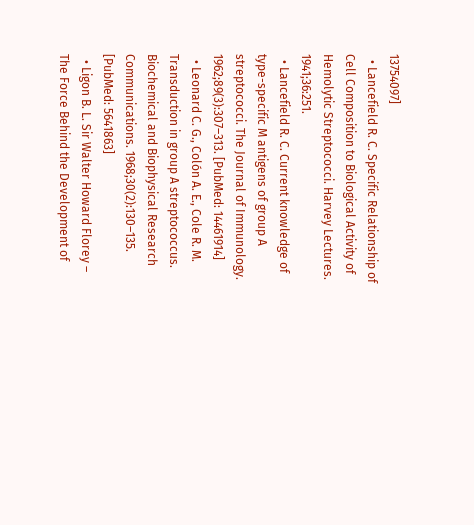13754097]
  • Lancefield R. C. Specific Relationship of Cell Composition to Biological Activity of Hemolytic Streptococci. Harvey Lectures. 1941;36:251.
  • Lancefield R. C. Current knowledge of type-specific M antigens of group A streptococci. The Journal of Immunology. 1962;89(3):307–313. [PubMed: 14461914]
  • Leonard C. G., Colón A. E., Cole R. M. Transduction in group A streptococcus. Biochemical and Biophysical Research Communications. 1968;30(2):130–135. [PubMed: 5641863]
  • Ligon B. L. Sir Walter Howard Florey – The Force Behind the Development of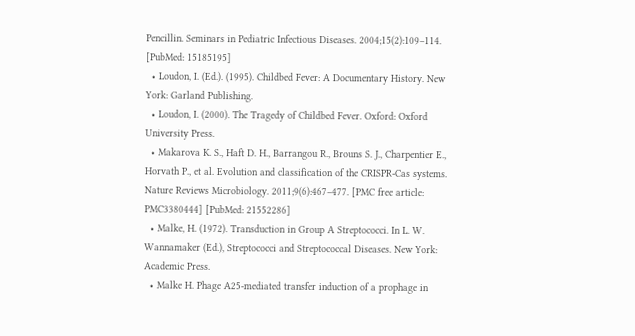Pencillin. Seminars in Pediatric Infectious Diseases. 2004;15(2):109–114. [PubMed: 15185195]
  • Loudon, I. (Ed.). (1995). Childbed Fever: A Documentary History. New York: Garland Publishing.
  • Loudon, I. (2000). The Tragedy of Childbed Fever. Oxford: Oxford University Press.
  • Makarova K. S., Haft D. H., Barrangou R., Brouns S. J., Charpentier E., Horvath P., et al. Evolution and classification of the CRISPR-Cas systems. Nature Reviews Microbiology. 2011;9(6):467–477. [PMC free article: PMC3380444] [PubMed: 21552286]
  • Malke, H. (1972). Transduction in Group A Streptococci. In L. W. Wannamaker (Ed.), Streptococci and Streptococcal Diseases. New York: Academic Press.
  • Malke H. Phage A25-mediated transfer induction of a prophage in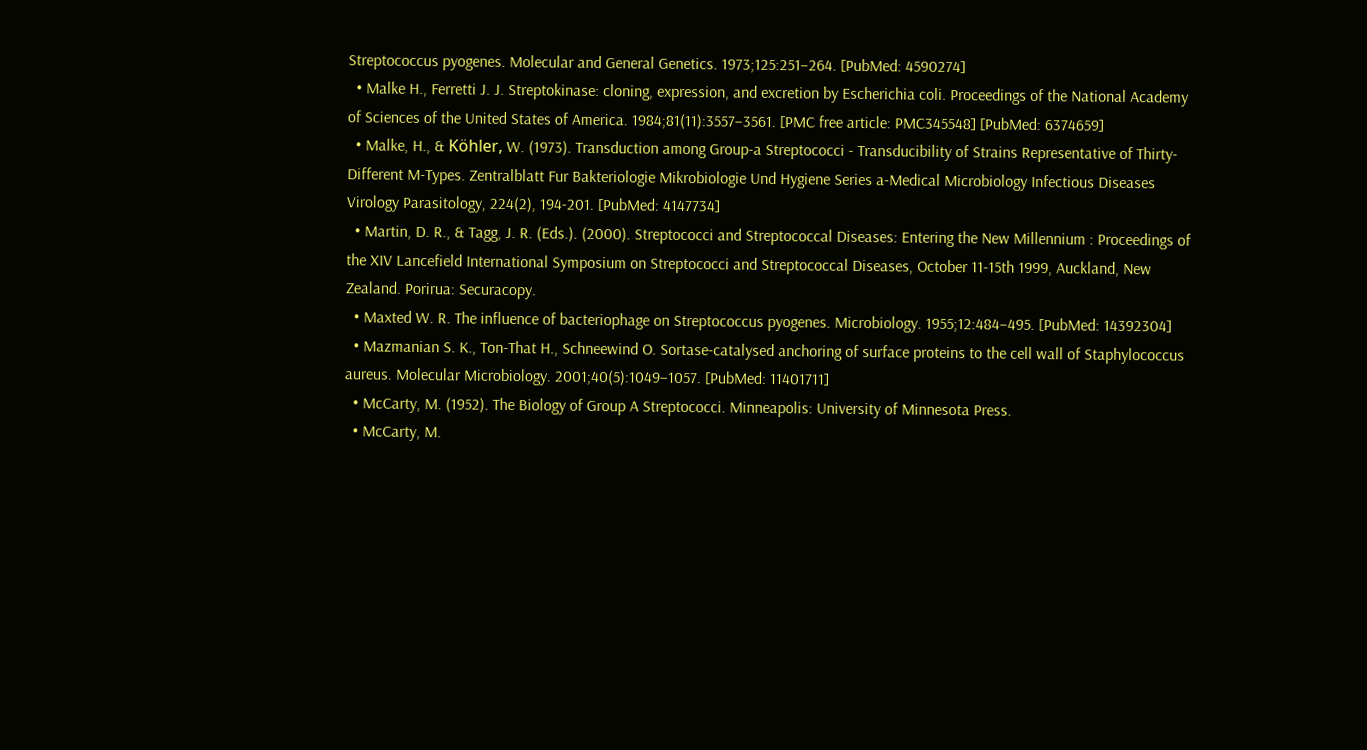Streptococcus pyogenes. Molecular and General Genetics. 1973;125:251–264. [PubMed: 4590274]
  • Malke H., Ferretti J. J. Streptokinase: cloning, expression, and excretion by Escherichia coli. Proceedings of the National Academy of Sciences of the United States of America. 1984;81(11):3557–3561. [PMC free article: PMC345548] [PubMed: 6374659]
  • Malke, H., & Köhler, W. (1973). Transduction among Group-a Streptococci - Transducibility of Strains Representative of Thirty-Different M-Types. Zentralblatt Fur Bakteriologie Mikrobiologie Und Hygiene Series a-Medical Microbiology Infectious Diseases Virology Parasitology, 224(2), 194-201. [PubMed: 4147734]
  • Martin, D. R., & Tagg, J. R. (Eds.). (2000). Streptococci and Streptococcal Diseases: Entering the New Millennium : Proceedings of the XIV Lancefield International Symposium on Streptococci and Streptococcal Diseases, October 11-15th 1999, Auckland, New Zealand. Porirua: Securacopy.
  • Maxted W. R. The influence of bacteriophage on Streptococcus pyogenes. Microbiology. 1955;12:484–495. [PubMed: 14392304]
  • Mazmanian S. K., Ton-That H., Schneewind O. Sortase-catalysed anchoring of surface proteins to the cell wall of Staphylococcus aureus. Molecular Microbiology. 2001;40(5):1049–1057. [PubMed: 11401711]
  • McCarty, M. (1952). The Biology of Group A Streptococci. Minneapolis: University of Minnesota Press.
  • McCarty, M.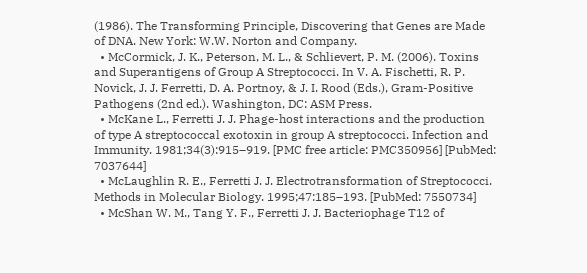(1986). The Transforming Principle, Discovering that Genes are Made of DNA. New York: W.W. Norton and Company.
  • McCormick, J. K., Peterson, M. L., & Schlievert, P. M. (2006). Toxins and Superantigens of Group A Streptococci. In V. A. Fischetti, R. P. Novick, J. J. Ferretti, D. A. Portnoy, & J. I. Rood (Eds.), Gram-Positive Pathogens (2nd ed.). Washington, DC: ASM Press.
  • McKane L., Ferretti J. J. Phage-host interactions and the production of type A streptococcal exotoxin in group A streptococci. Infection and Immunity. 1981;34(3):915–919. [PMC free article: PMC350956] [PubMed: 7037644]
  • McLaughlin R. E., Ferretti J. J. Electrotransformation of Streptococci. Methods in Molecular Biology. 1995;47:185–193. [PubMed: 7550734]
  • McShan W. M., Tang Y. F., Ferretti J. J. Bacteriophage T12 of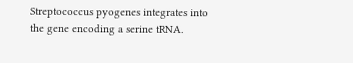Streptococcus pyogenes integrates into the gene encoding a serine tRNA.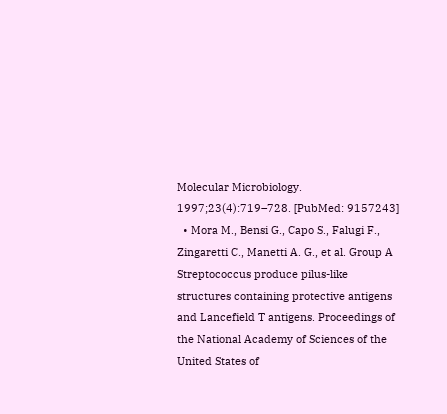Molecular Microbiology. 1997;23(4):719–728. [PubMed: 9157243]
  • Mora M., Bensi G., Capo S., Falugi F., Zingaretti C., Manetti A. G., et al. Group A Streptococcus produce pilus-like structures containing protective antigens and Lancefield T antigens. Proceedings of the National Academy of Sciences of the United States of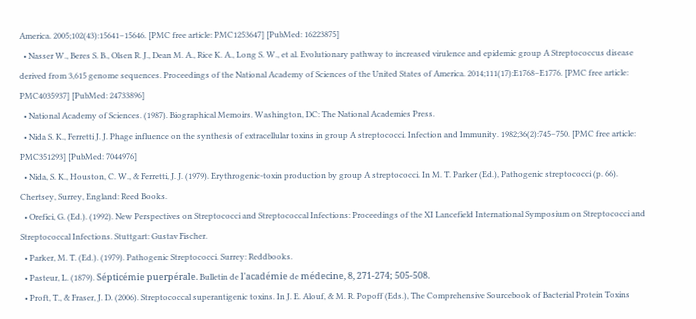America. 2005;102(43):15641–15646. [PMC free article: PMC1253647] [PubMed: 16223875]
  • Nasser W., Beres S. B., Olsen R. J., Dean M. A., Rice K. A., Long S. W., et al. Evolutionary pathway to increased virulence and epidemic group A Streptococcus disease derived from 3,615 genome sequences. Proceedings of the National Academy of Sciences of the United States of America. 2014;111(17):E1768–E1776. [PMC free article: PMC4035937] [PubMed: 24733896]
  • National Academy of Sciences. (1987). Biographical Memoirs. Washington, DC: The National Academies Press.
  • Nida S. K., Ferretti J. J. Phage influence on the synthesis of extracellular toxins in group A streptococci. Infection and Immunity. 1982;36(2):745–750. [PMC free article: PMC351293] [PubMed: 7044976]
  • Nida, S. K., Houston, C. W., & Ferretti, J. J. (1979). Erythrogenic-toxin production by group A streptococci. In M. T. Parker (Ed.), Pathogenic streptococci (p. 66). Chertsey, Surrey, England: Reed Books.
  • Orefici, G. (Ed.). (1992). New Perspectives on Streptococci and Streptococcal Infections: Proceedings of the XI Lancefield International Symposium on Streptococci and Streptococcal Infections. Stuttgart: Gustav Fischer.
  • Parker, M. T. (Ed.). (1979). Pathogenic Streptococci. Surrey: Reddbooks.
  • Pasteur, L. (1879). Sépticémie puerpérale. Bulletin de l'académie de médecine, 8, 271-274; 505-508.
  • Proft, T., & Fraser, J. D. (2006). Streptococcal superantigenic toxins. In J. E. Alouf, & M. R. Popoff (Eds.), The Comprehensive Sourcebook of Bacterial Protein Toxins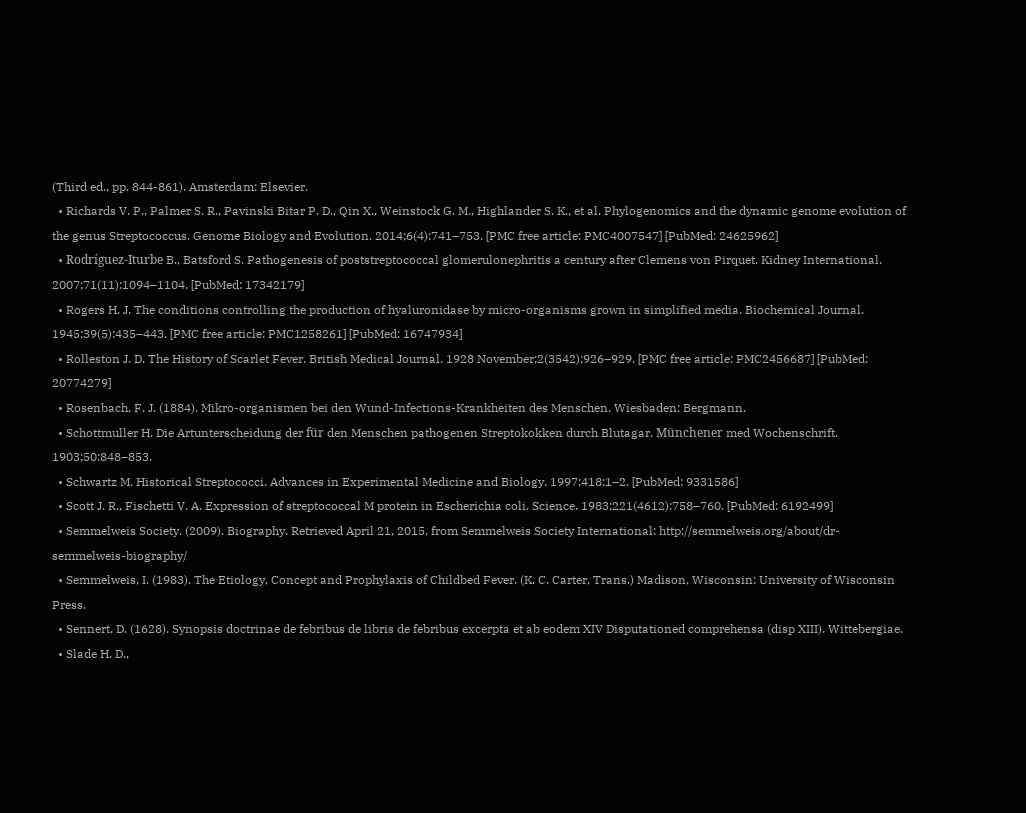(Third ed., pp. 844-861). Amsterdam: Elsevier.
  • Richards V. P., Palmer S. R., Pavinski Bitar P. D., Qin X., Weinstock G. M., Highlander S. K., et al. Phylogenomics and the dynamic genome evolution of the genus Streptococcus. Genome Biology and Evolution. 2014;6(4):741–753. [PMC free article: PMC4007547] [PubMed: 24625962]
  • Rodríguez-Iturbe B., Batsford S. Pathogenesis of poststreptococcal glomerulonephritis a century after Clemens von Pirquet. Kidney International. 2007;71(11):1094–1104. [PubMed: 17342179]
  • Rogers H. J. The conditions controlling the production of hyaluronidase by micro-organisms grown in simplified media. Biochemical Journal. 1945;39(5):435–443. [PMC free article: PMC1258261] [PubMed: 16747934]
  • Rolleston J. D. The History of Scarlet Fever. British Medical Journal. 1928 November;2(3542):926–929. [PMC free article: PMC2456687] [PubMed: 20774279]
  • Rosenbach, F. J. (1884). Mikro-organismen bei den Wund-Infections-Krankheiten des Menschen. Wiesbaden: Bergmann.
  • Schottmuller H. Die Artunterscheidung der für den Menschen pathogenen Streptokokken durch Blutagar. Münchener med Wochenschrift. 1903;50:848–853.
  • Schwartz M. Historical Streptococci. Advances in Experimental Medicine and Biology. 1997;418:1–2. [PubMed: 9331586]
  • Scott J. R., Fischetti V. A. Expression of streptococcal M protein in Escherichia coli. Science. 1983;221(4612):758–760. [PubMed: 6192499]
  • Semmelweis Society. (2009). Biography. Retrieved April 21, 2015, from Semmelweis Society International: http://semmelweis.org/about/dr-semmelweis-biography/
  • Semmelweis, I. (1983). The Etiology, Concept and Prophylaxis of Childbed Fever. (K. C. Carter, Trans.) Madison, Wisconsin: University of Wisconsin Press.
  • Sennert, D. (1628). Synopsis doctrinae de febribus de libris de febribus excerpta et ab eodem XIV Disputationed comprehensa (disp XIII). Wittebergiae.
  • Slade H. D.,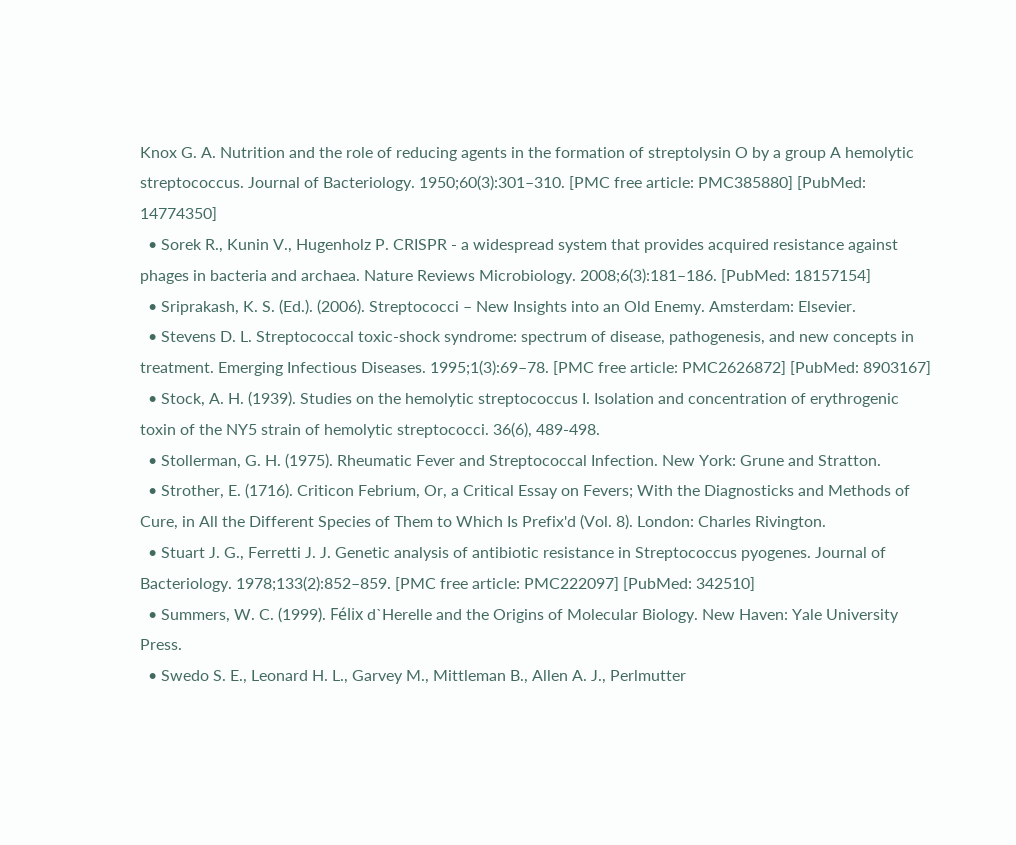Knox G. A. Nutrition and the role of reducing agents in the formation of streptolysin O by a group A hemolytic streptococcus. Journal of Bacteriology. 1950;60(3):301–310. [PMC free article: PMC385880] [PubMed: 14774350]
  • Sorek R., Kunin V., Hugenholz P. CRISPR - a widespread system that provides acquired resistance against phages in bacteria and archaea. Nature Reviews Microbiology. 2008;6(3):181–186. [PubMed: 18157154]
  • Sriprakash, K. S. (Ed.). (2006). Streptococci – New Insights into an Old Enemy. Amsterdam: Elsevier.
  • Stevens D. L. Streptococcal toxic-shock syndrome: spectrum of disease, pathogenesis, and new concepts in treatment. Emerging Infectious Diseases. 1995;1(3):69–78. [PMC free article: PMC2626872] [PubMed: 8903167]
  • Stock, A. H. (1939). Studies on the hemolytic streptococcus I. Isolation and concentration of erythrogenic toxin of the NY5 strain of hemolytic streptococci. 36(6), 489-498.
  • Stollerman, G. H. (1975). Rheumatic Fever and Streptococcal Infection. New York: Grune and Stratton.
  • Strother, E. (1716). Criticon Febrium, Or, a Critical Essay on Fevers; With the Diagnosticks and Methods of Cure, in All the Different Species of Them to Which Is Prefix'd (Vol. 8). London: Charles Rivington.
  • Stuart J. G., Ferretti J. J. Genetic analysis of antibiotic resistance in Streptococcus pyogenes. Journal of Bacteriology. 1978;133(2):852–859. [PMC free article: PMC222097] [PubMed: 342510]
  • Summers, W. C. (1999). Félix d`Herelle and the Origins of Molecular Biology. New Haven: Yale University Press.
  • Swedo S. E., Leonard H. L., Garvey M., Mittleman B., Allen A. J., Perlmutter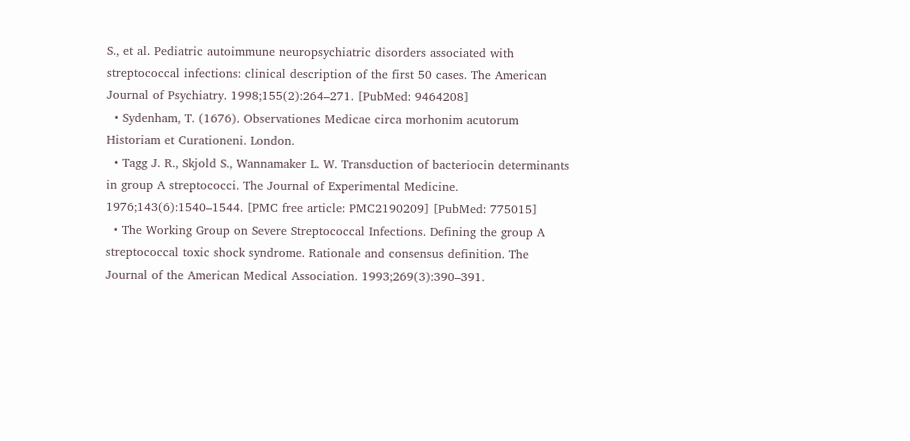S., et al. Pediatric autoimmune neuropsychiatric disorders associated with streptococcal infections: clinical description of the first 50 cases. The American Journal of Psychiatry. 1998;155(2):264–271. [PubMed: 9464208]
  • Sydenham, T. (1676). Observationes Medicae circa morhonim acutorum Historiam et Curationeni. London.
  • Tagg J. R., Skjold S., Wannamaker L. W. Transduction of bacteriocin determinants in group A streptococci. The Journal of Experimental Medicine. 1976;143(6):1540–1544. [PMC free article: PMC2190209] [PubMed: 775015]
  • The Working Group on Severe Streptococcal Infections. Defining the group A streptococcal toxic shock syndrome. Rationale and consensus definition. The Journal of the American Medical Association. 1993;269(3):390–391.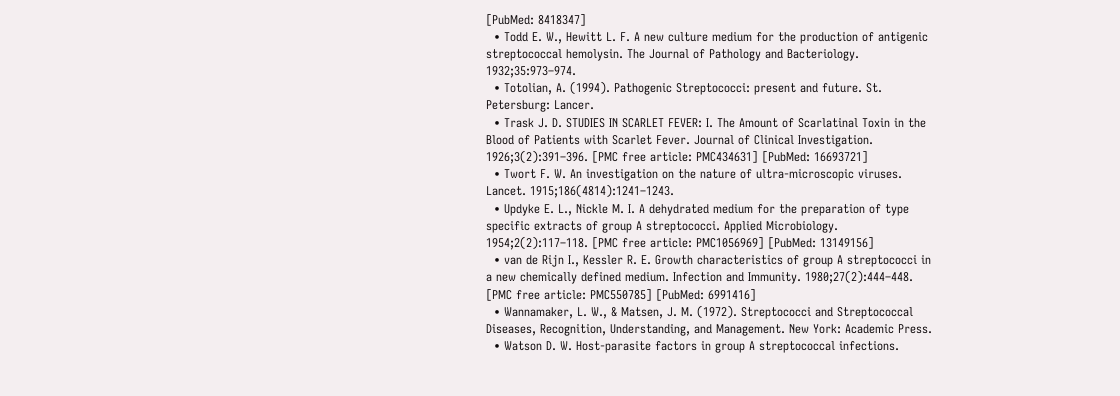[PubMed: 8418347]
  • Todd E. W., Hewitt L. F. A new culture medium for the production of antigenic streptococcal hemolysin. The Journal of Pathology and Bacteriology. 1932;35:973–974.
  • Totolian, A. (1994). Pathogenic Streptococci: present and future. St. Petersburg: Lancer.
  • Trask J. D. STUDIES IN SCARLET FEVER: I. The Amount of Scarlatinal Toxin in the Blood of Patients with Scarlet Fever. Journal of Clinical Investigation. 1926;3(2):391–396. [PMC free article: PMC434631] [PubMed: 16693721]
  • Twort F. W. An investigation on the nature of ultra-microscopic viruses. Lancet. 1915;186(4814):1241–1243.
  • Updyke E. L., Nickle M. I. A dehydrated medium for the preparation of type specific extracts of group A streptococci. Applied Microbiology. 1954;2(2):117–118. [PMC free article: PMC1056969] [PubMed: 13149156]
  • van de Rijn I., Kessler R. E. Growth characteristics of group A streptococci in a new chemically defined medium. Infection and Immunity. 1980;27(2):444–448. [PMC free article: PMC550785] [PubMed: 6991416]
  • Wannamaker, L. W., & Matsen, J. M. (1972). Streptococci and Streptococcal Diseases, Recognition, Understanding, and Management. New York: Academic Press.
  • Watson D. W. Host-parasite factors in group A streptococcal infections.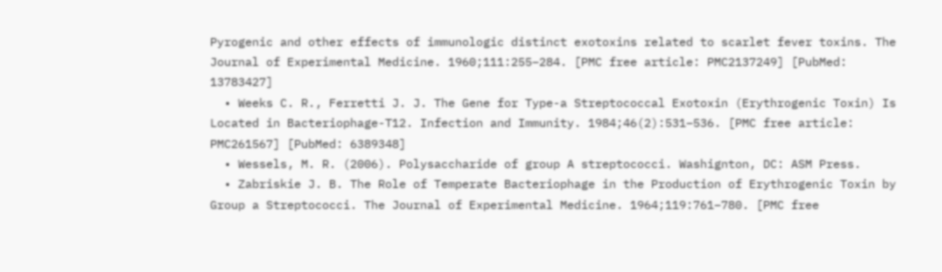Pyrogenic and other effects of immunologic distinct exotoxins related to scarlet fever toxins. The Journal of Experimental Medicine. 1960;111:255–284. [PMC free article: PMC2137249] [PubMed: 13783427]
  • Weeks C. R., Ferretti J. J. The Gene for Type-a Streptococcal Exotoxin (Erythrogenic Toxin) Is Located in Bacteriophage-T12. Infection and Immunity. 1984;46(2):531–536. [PMC free article: PMC261567] [PubMed: 6389348]
  • Wessels, M. R. (2006). Polysaccharide of group A streptococci. Washignton, DC: ASM Press.
  • Zabriskie J. B. The Role of Temperate Bacteriophage in the Production of Erythrogenic Toxin by Group a Streptococci. The Journal of Experimental Medicine. 1964;119:761–780. [PMC free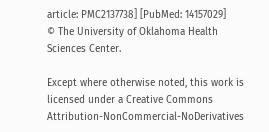article: PMC2137738] [PubMed: 14157029]
© The University of Oklahoma Health Sciences Center.

Except where otherwise noted, this work is licensed under a Creative Commons Attribution-NonCommercial-NoDerivatives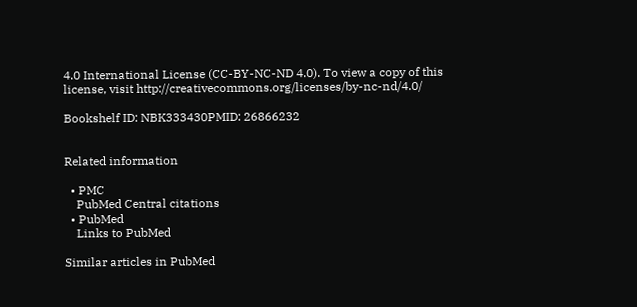4.0 International License (CC-BY-NC-ND 4.0). To view a copy of this license, visit http://creativecommons.org/licenses/by-nc-nd/4.0/

Bookshelf ID: NBK333430PMID: 26866232


Related information

  • PMC
    PubMed Central citations
  • PubMed
    Links to PubMed

Similar articles in PubMed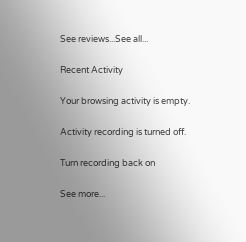See reviews...See all...

Recent Activity

Your browsing activity is empty.

Activity recording is turned off.

Turn recording back on

See more...